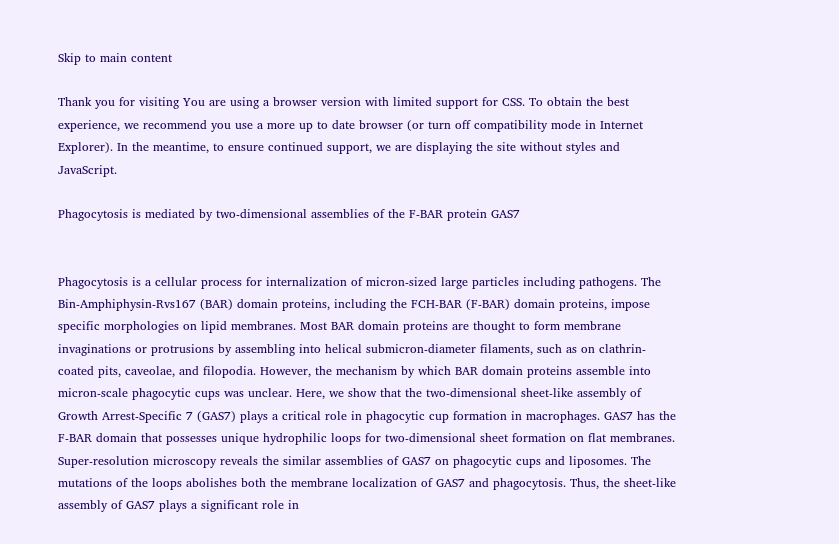Skip to main content

Thank you for visiting You are using a browser version with limited support for CSS. To obtain the best experience, we recommend you use a more up to date browser (or turn off compatibility mode in Internet Explorer). In the meantime, to ensure continued support, we are displaying the site without styles and JavaScript.

Phagocytosis is mediated by two-dimensional assemblies of the F-BAR protein GAS7


Phagocytosis is a cellular process for internalization of micron-sized large particles including pathogens. The Bin-Amphiphysin-Rvs167 (BAR) domain proteins, including the FCH-BAR (F-BAR) domain proteins, impose specific morphologies on lipid membranes. Most BAR domain proteins are thought to form membrane invaginations or protrusions by assembling into helical submicron-diameter filaments, such as on clathrin-coated pits, caveolae, and filopodia. However, the mechanism by which BAR domain proteins assemble into micron-scale phagocytic cups was unclear. Here, we show that the two-dimensional sheet-like assembly of Growth Arrest-Specific 7 (GAS7) plays a critical role in phagocytic cup formation in macrophages. GAS7 has the F-BAR domain that possesses unique hydrophilic loops for two-dimensional sheet formation on flat membranes. Super-resolution microscopy reveals the similar assemblies of GAS7 on phagocytic cups and liposomes. The mutations of the loops abolishes both the membrane localization of GAS7 and phagocytosis. Thus, the sheet-like assembly of GAS7 plays a significant role in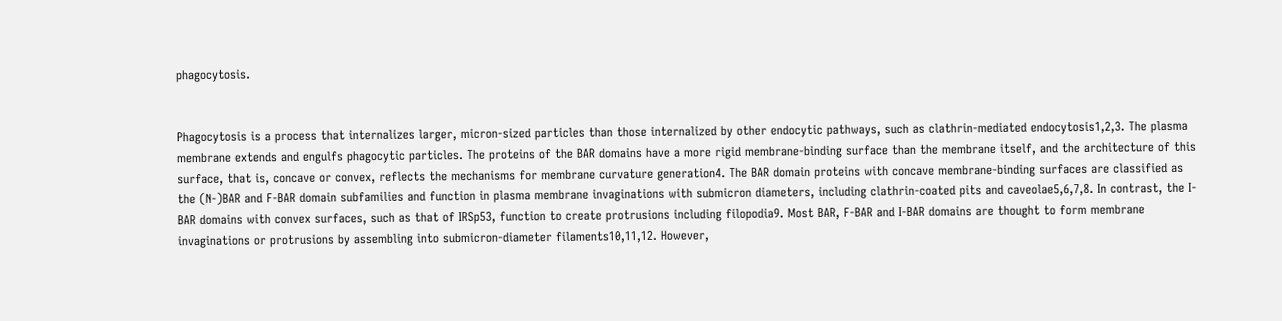phagocytosis.


Phagocytosis is a process that internalizes larger, micron-sized particles than those internalized by other endocytic pathways, such as clathrin-mediated endocytosis1,2,3. The plasma membrane extends and engulfs phagocytic particles. The proteins of the BAR domains have a more rigid membrane-binding surface than the membrane itself, and the architecture of this surface, that is, concave or convex, reflects the mechanisms for membrane curvature generation4. The BAR domain proteins with concave membrane-binding surfaces are classified as the (N-)BAR and F-BAR domain subfamilies and function in plasma membrane invaginations with submicron diameters, including clathrin-coated pits and caveolae5,6,7,8. In contrast, the I-BAR domains with convex surfaces, such as that of IRSp53, function to create protrusions including filopodia9. Most BAR, F-BAR and I-BAR domains are thought to form membrane invaginations or protrusions by assembling into submicron-diameter filaments10,11,12. However,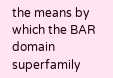the means by which the BAR domain superfamily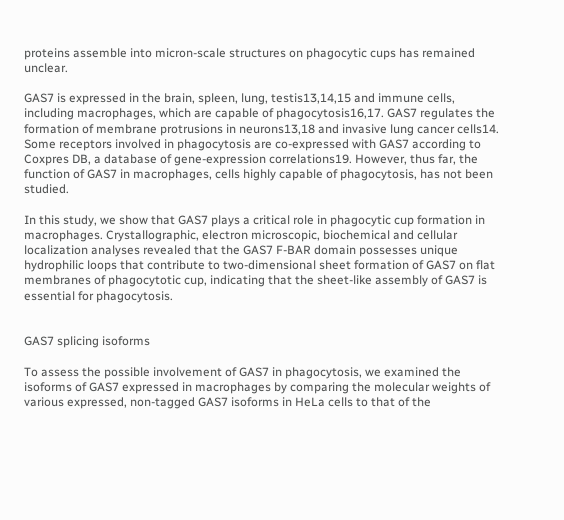proteins assemble into micron-scale structures on phagocytic cups has remained unclear.

GAS7 is expressed in the brain, spleen, lung, testis13,14,15 and immune cells, including macrophages, which are capable of phagocytosis16,17. GAS7 regulates the formation of membrane protrusions in neurons13,18 and invasive lung cancer cells14. Some receptors involved in phagocytosis are co-expressed with GAS7 according to Coxpres DB, a database of gene-expression correlations19. However, thus far, the function of GAS7 in macrophages, cells highly capable of phagocytosis, has not been studied.

In this study, we show that GAS7 plays a critical role in phagocytic cup formation in macrophages. Crystallographic, electron microscopic, biochemical and cellular localization analyses revealed that the GAS7 F-BAR domain possesses unique hydrophilic loops that contribute to two-dimensional sheet formation of GAS7 on flat membranes of phagocytotic cup, indicating that the sheet-like assembly of GAS7 is essential for phagocytosis.


GAS7 splicing isoforms

To assess the possible involvement of GAS7 in phagocytosis, we examined the isoforms of GAS7 expressed in macrophages by comparing the molecular weights of various expressed, non-tagged GAS7 isoforms in HeLa cells to that of the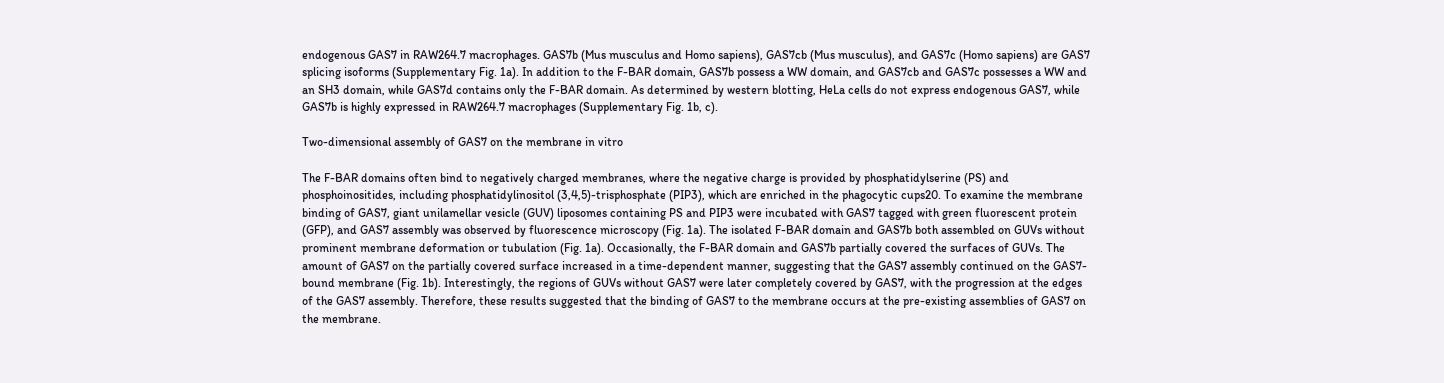endogenous GAS7 in RAW264.7 macrophages. GAS7b (Mus musculus and Homo sapiens), GAS7cb (Mus musculus), and GAS7c (Homo sapiens) are GAS7 splicing isoforms (Supplementary Fig. 1a). In addition to the F-BAR domain, GAS7b possess a WW domain, and GAS7cb and GAS7c possesses a WW and an SH3 domain, while GAS7d contains only the F-BAR domain. As determined by western blotting, HeLa cells do not express endogenous GAS7, while GAS7b is highly expressed in RAW264.7 macrophages (Supplementary Fig. 1b, c).

Two-dimensional assembly of GAS7 on the membrane in vitro

The F-BAR domains often bind to negatively charged membranes, where the negative charge is provided by phosphatidylserine (PS) and phosphoinositides, including phosphatidylinositol (3,4,5)-trisphosphate (PIP3), which are enriched in the phagocytic cups20. To examine the membrane binding of GAS7, giant unilamellar vesicle (GUV) liposomes containing PS and PIP3 were incubated with GAS7 tagged with green fluorescent protein (GFP), and GAS7 assembly was observed by fluorescence microscopy (Fig. 1a). The isolated F-BAR domain and GAS7b both assembled on GUVs without prominent membrane deformation or tubulation (Fig. 1a). Occasionally, the F-BAR domain and GAS7b partially covered the surfaces of GUVs. The amount of GAS7 on the partially covered surface increased in a time-dependent manner, suggesting that the GAS7 assembly continued on the GAS7-bound membrane (Fig. 1b). Interestingly, the regions of GUVs without GAS7 were later completely covered by GAS7, with the progression at the edges of the GAS7 assembly. Therefore, these results suggested that the binding of GAS7 to the membrane occurs at the pre-existing assemblies of GAS7 on the membrane.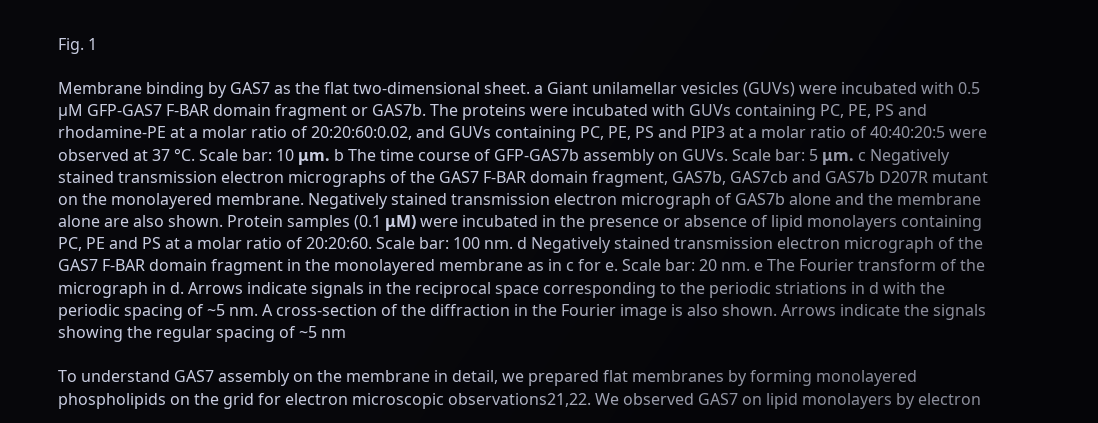Fig. 1

Membrane binding by GAS7 as the flat two-dimensional sheet. a Giant unilamellar vesicles (GUVs) were incubated with 0.5 µM GFP-GAS7 F-BAR domain fragment or GAS7b. The proteins were incubated with GUVs containing PC, PE, PS and rhodamine-PE at a molar ratio of 20:20:60:0.02, and GUVs containing PC, PE, PS and PIP3 at a molar ratio of 40:40:20:5 were observed at 37 °C. Scale bar: 10 μm. b The time course of GFP-GAS7b assembly on GUVs. Scale bar: 5 μm. c Negatively stained transmission electron micrographs of the GAS7 F-BAR domain fragment, GAS7b, GAS7cb and GAS7b D207R mutant on the monolayered membrane. Negatively stained transmission electron micrograph of GAS7b alone and the membrane alone are also shown. Protein samples (0.1 μM) were incubated in the presence or absence of lipid monolayers containing PC, PE and PS at a molar ratio of 20:20:60. Scale bar: 100 nm. d Negatively stained transmission electron micrograph of the GAS7 F-BAR domain fragment in the monolayered membrane as in c for e. Scale bar: 20 nm. e The Fourier transform of the micrograph in d. Arrows indicate signals in the reciprocal space corresponding to the periodic striations in d with the periodic spacing of ~5 nm. A cross-section of the diffraction in the Fourier image is also shown. Arrows indicate the signals showing the regular spacing of ~5 nm

To understand GAS7 assembly on the membrane in detail, we prepared flat membranes by forming monolayered phospholipids on the grid for electron microscopic observations21,22. We observed GAS7 on lipid monolayers by electron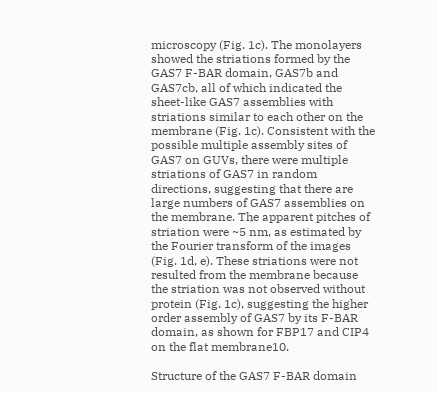microscopy (Fig. 1c). The monolayers showed the striations formed by the GAS7 F-BAR domain, GAS7b and GAS7cb, all of which indicated the sheet-like GAS7 assemblies with striations similar to each other on the membrane (Fig. 1c). Consistent with the possible multiple assembly sites of GAS7 on GUVs, there were multiple striations of GAS7 in random directions, suggesting that there are large numbers of GAS7 assemblies on the membrane. The apparent pitches of striation were ~5 nm, as estimated by the Fourier transform of the images (Fig. 1d, e). These striations were not resulted from the membrane because the striation was not observed without protein (Fig. 1c), suggesting the higher order assembly of GAS7 by its F-BAR domain, as shown for FBP17 and CIP4 on the flat membrane10.

Structure of the GAS7 F-BAR domain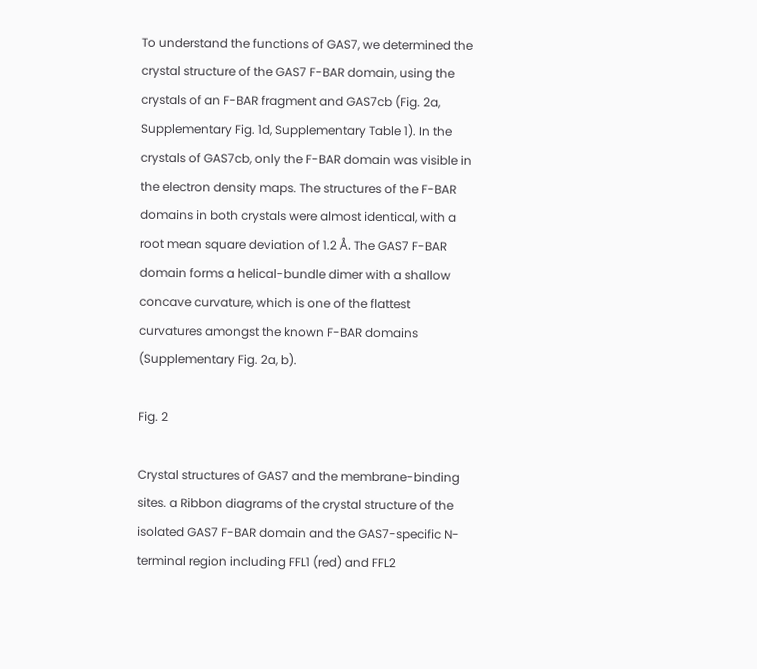To understand the functions of GAS7, we determined the crystal structure of the GAS7 F-BAR domain, using the crystals of an F-BAR fragment and GAS7cb (Fig. 2a, Supplementary Fig. 1d, Supplementary Table 1). In the crystals of GAS7cb, only the F-BAR domain was visible in the electron density maps. The structures of the F-BAR domains in both crystals were almost identical, with a root mean square deviation of 1.2 Å. The GAS7 F-BAR domain forms a helical-bundle dimer with a shallow concave curvature, which is one of the flattest curvatures amongst the known F-BAR domains (Supplementary Fig. 2a, b).

Fig. 2

Crystal structures of GAS7 and the membrane-binding sites. a Ribbon diagrams of the crystal structure of the isolated GAS7 F-BAR domain and the GAS7-specific N-terminal region including FFL1 (red) and FFL2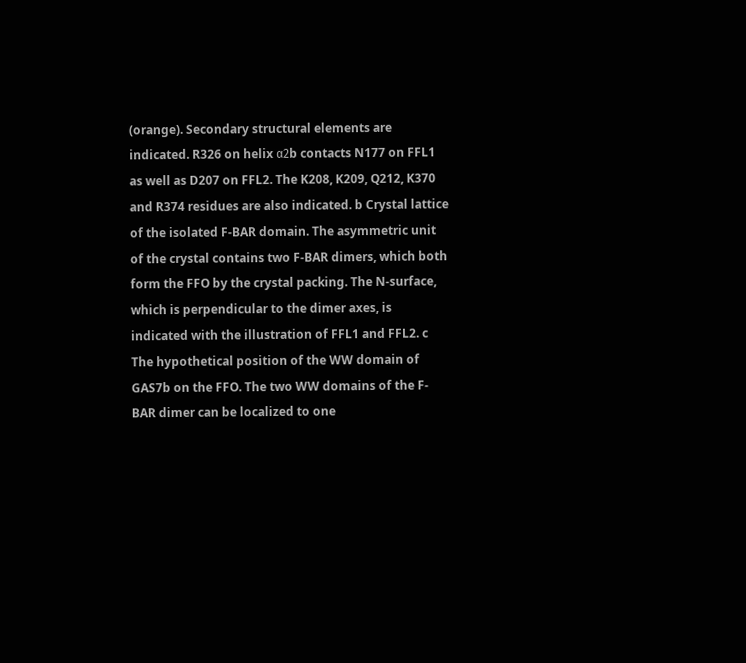(orange). Secondary structural elements are indicated. R326 on helix α2b contacts N177 on FFL1 as well as D207 on FFL2. The K208, K209, Q212, K370 and R374 residues are also indicated. b Crystal lattice of the isolated F-BAR domain. The asymmetric unit of the crystal contains two F-BAR dimers, which both form the FFO by the crystal packing. The N-surface, which is perpendicular to the dimer axes, is indicated with the illustration of FFL1 and FFL2. c The hypothetical position of the WW domain of GAS7b on the FFO. The two WW domains of the F-BAR dimer can be localized to one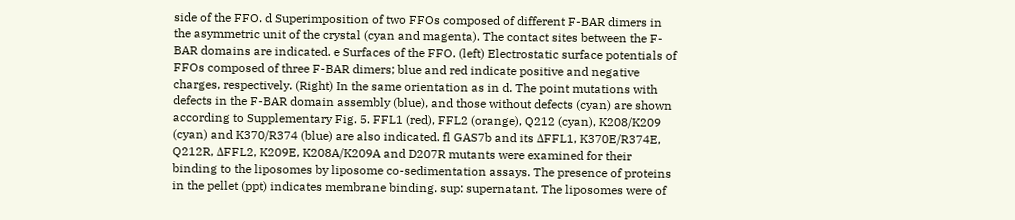side of the FFO. d Superimposition of two FFOs composed of different F-BAR dimers in the asymmetric unit of the crystal (cyan and magenta). The contact sites between the F-BAR domains are indicated. e Surfaces of the FFO. (left) Electrostatic surface potentials of FFOs composed of three F-BAR dimers; blue and red indicate positive and negative charges, respectively. (Right) In the same orientation as in d. The point mutations with defects in the F-BAR domain assembly (blue), and those without defects (cyan) are shown according to Supplementary Fig. 5. FFL1 (red), FFL2 (orange), Q212 (cyan), K208/K209 (cyan) and K370/R374 (blue) are also indicated. fl GAS7b and its ΔFFL1, K370E/R374E, Q212R, ΔFFL2, K209E, K208A/K209A and D207R mutants were examined for their binding to the liposomes by liposome co-sedimentation assays. The presence of proteins in the pellet (ppt) indicates membrane binding. sup: supernatant. The liposomes were of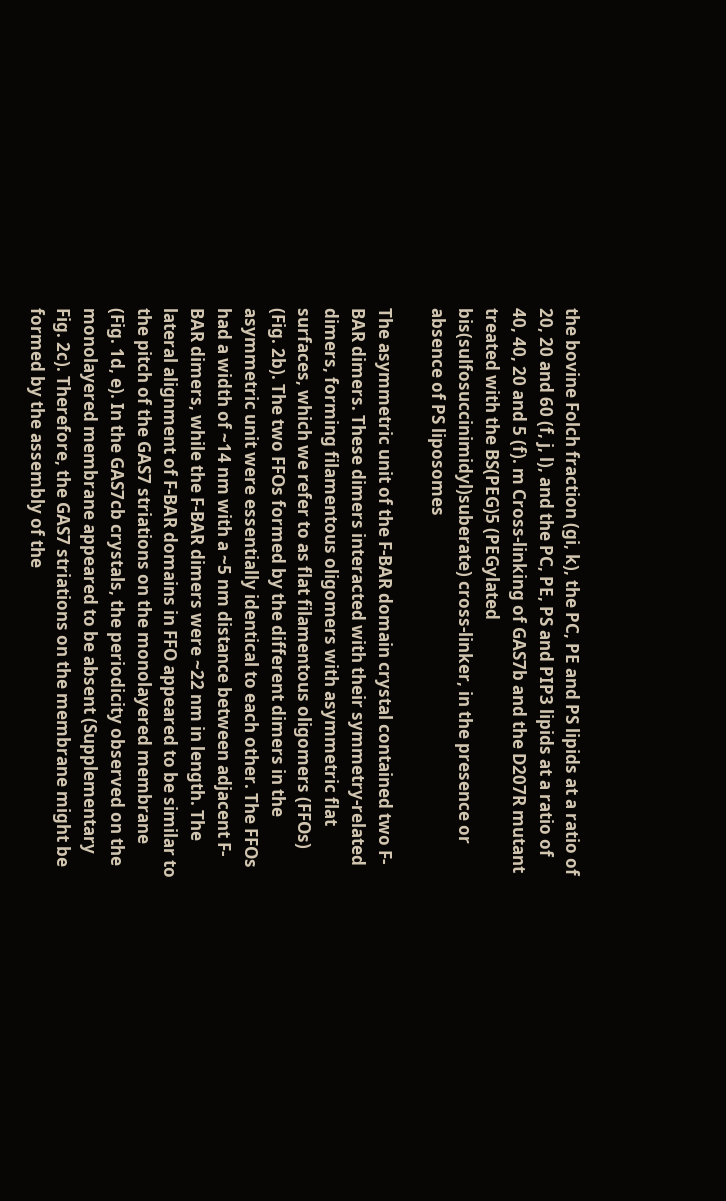the bovine Folch fraction (gi, k), the PC, PE and PS lipids at a ratio of 20, 20 and 60 (f, j, l), and the PC, PE, PS and PIP3 lipids at a ratio of 40, 40, 20 and 5 (f). m Cross-linking of GAS7b and the D207R mutant treated with the BS(PEG)5 (PEGylated bis(sulfosuccinimidyl)suberate) cross-linker, in the presence or absence of PS liposomes

The asymmetric unit of the F-BAR domain crystal contained two F-BAR dimers. These dimers interacted with their symmetry-related dimers, forming filamentous oligomers with asymmetric flat surfaces, which we refer to as flat filamentous oligomers (FFOs) (Fig. 2b). The two FFOs formed by the different dimers in the asymmetric unit were essentially identical to each other. The FFOs had a width of ~14 nm with a ~5 nm distance between adjacent F-BAR dimers, while the F-BAR dimers were ~22 nm in length. The lateral alignment of F-BAR domains in FFO appeared to be similar to the pitch of the GAS7 striations on the monolayered membrane (Fig. 1d, e). In the GAS7cb crystals, the periodicity observed on the monolayered membrane appeared to be absent (Supplementary Fig. 2c). Therefore, the GAS7 striations on the membrane might be formed by the assembly of the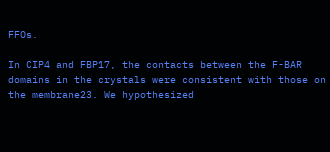FFOs.

In CIP4 and FBP17, the contacts between the F-BAR domains in the crystals were consistent with those on the membrane23. We hypothesized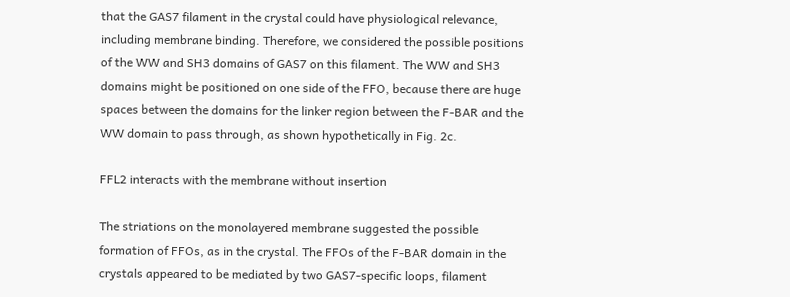that the GAS7 filament in the crystal could have physiological relevance, including membrane binding. Therefore, we considered the possible positions of the WW and SH3 domains of GAS7 on this filament. The WW and SH3 domains might be positioned on one side of the FFO, because there are huge spaces between the domains for the linker region between the F-BAR and the WW domain to pass through, as shown hypothetically in Fig. 2c.

FFL2 interacts with the membrane without insertion

The striations on the monolayered membrane suggested the possible formation of FFOs, as in the crystal. The FFOs of the F-BAR domain in the crystals appeared to be mediated by two GAS7-specific loops, filament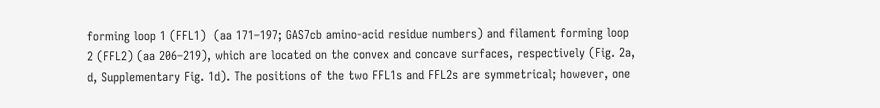forming loop 1 (FFL1)  (aa 171–197; GAS7cb amino-acid residue numbers) and filament forming loop 2 (FFL2) (aa 206–219), which are located on the convex and concave surfaces, respectively (Fig. 2a, d, Supplementary Fig. 1d). The positions of the two FFL1s and FFL2s are symmetrical; however, one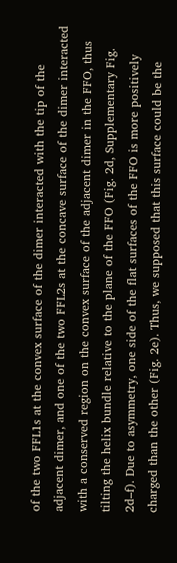of the two FFL1s at the convex surface of the dimer interacted with the tip of the adjacent dimer, and one of the two FFL2s at the concave surface of the dimer interacted with a conserved region on the convex surface of the adjacent dimer in the FFO, thus tilting the helix bundle relative to the plane of the FFO (Fig. 2d, Supplementary Fig. 2d–f). Due to asymmetry, one side of the flat surfaces of the FFO is more positively charged than the other (Fig. 2e). Thus, we supposed that this surface could be the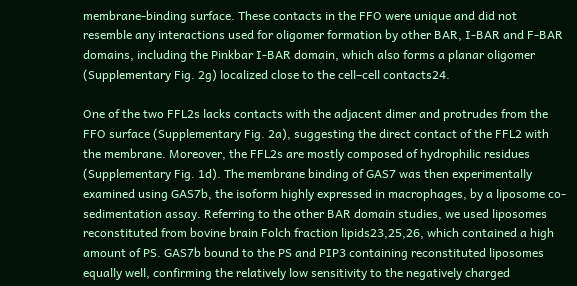membrane-binding surface. These contacts in the FFO were unique and did not resemble any interactions used for oligomer formation by other BAR, I-BAR and F-BAR domains, including the Pinkbar I-BAR domain, which also forms a planar oligomer (Supplementary Fig. 2g) localized close to the cell–cell contacts24.

One of the two FFL2s lacks contacts with the adjacent dimer and protrudes from the FFO surface (Supplementary Fig. 2a), suggesting the direct contact of the FFL2 with the membrane. Moreover, the FFL2s are mostly composed of hydrophilic residues (Supplementary Fig. 1d). The membrane binding of GAS7 was then experimentally examined using GAS7b, the isoform highly expressed in macrophages, by a liposome co-sedimentation assay. Referring to the other BAR domain studies, we used liposomes reconstituted from bovine brain Folch fraction lipids23,25,26, which contained a high amount of PS. GAS7b bound to the PS and PIP3 containing reconstituted liposomes equally well, confirming the relatively low sensitivity to the negatively charged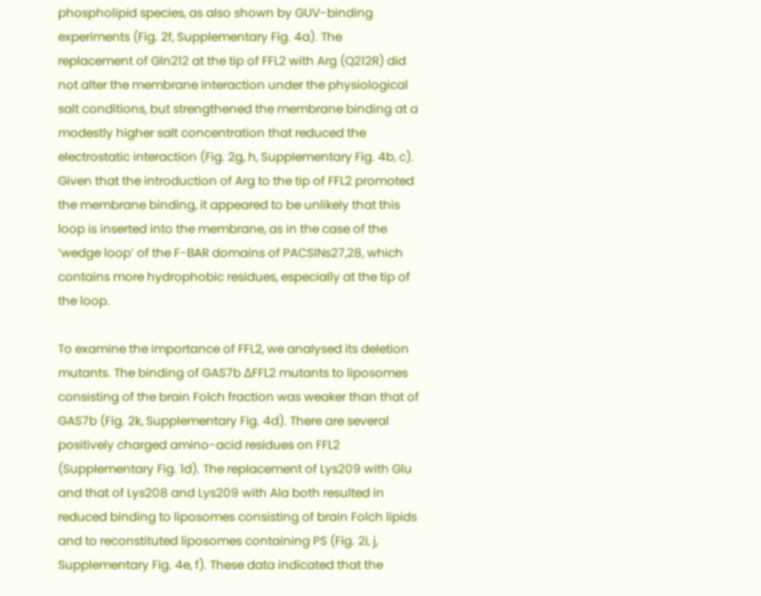phospholipid species, as also shown by GUV-binding experiments (Fig. 2f, Supplementary Fig. 4a). The replacement of Gln212 at the tip of FFL2 with Arg (Q212R) did not alter the membrane interaction under the physiological salt conditions, but strengthened the membrane binding at a modestly higher salt concentration that reduced the electrostatic interaction (Fig. 2g, h, Supplementary Fig. 4b, c). Given that the introduction of Arg to the tip of FFL2 promoted the membrane binding, it appeared to be unlikely that this loop is inserted into the membrane, as in the case of the ‘wedge loop’ of the F-BAR domains of PACSINs27,28, which contains more hydrophobic residues, especially at the tip of the loop.

To examine the importance of FFL2, we analysed its deletion mutants. The binding of GAS7b ΔFFL2 mutants to liposomes consisting of the brain Folch fraction was weaker than that of GAS7b (Fig. 2k, Supplementary Fig. 4d). There are several positively charged amino-acid residues on FFL2 (Supplementary Fig. 1d). The replacement of Lys209 with Glu and that of Lys208 and Lys209 with Ala both resulted in reduced binding to liposomes consisting of brain Folch lipids and to reconstituted liposomes containing PS (Fig. 2i, j, Supplementary Fig. 4e, f). These data indicated that the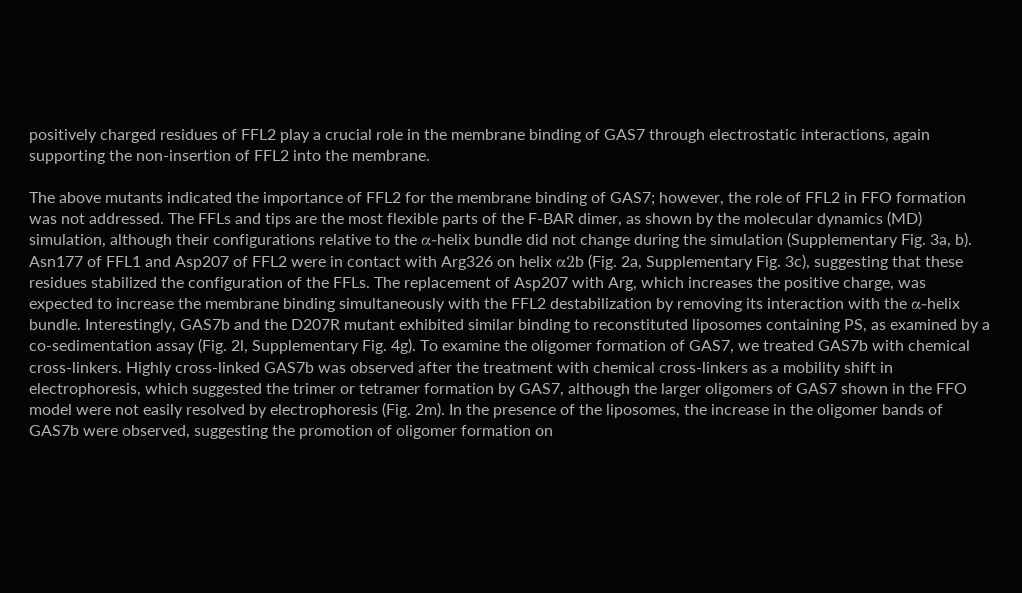positively charged residues of FFL2 play a crucial role in the membrane binding of GAS7 through electrostatic interactions, again supporting the non-insertion of FFL2 into the membrane.

The above mutants indicated the importance of FFL2 for the membrane binding of GAS7; however, the role of FFL2 in FFO formation was not addressed. The FFLs and tips are the most flexible parts of the F-BAR dimer, as shown by the molecular dynamics (MD) simulation, although their configurations relative to the α-helix bundle did not change during the simulation (Supplementary Fig. 3a, b). Asn177 of FFL1 and Asp207 of FFL2 were in contact with Arg326 on helix α2b (Fig. 2a, Supplementary Fig. 3c), suggesting that these residues stabilized the configuration of the FFLs. The replacement of Asp207 with Arg, which increases the positive charge, was expected to increase the membrane binding simultaneously with the FFL2 destabilization by removing its interaction with the α-helix bundle. Interestingly, GAS7b and the D207R mutant exhibited similar binding to reconstituted liposomes containing PS, as examined by a co-sedimentation assay (Fig. 2l, Supplementary Fig. 4g). To examine the oligomer formation of GAS7, we treated GAS7b with chemical cross-linkers. Highly cross-linked GAS7b was observed after the treatment with chemical cross-linkers as a mobility shift in electrophoresis, which suggested the trimer or tetramer formation by GAS7, although the larger oligomers of GAS7 shown in the FFO model were not easily resolved by electrophoresis (Fig. 2m). In the presence of the liposomes, the increase in the oligomer bands of GAS7b were observed, suggesting the promotion of oligomer formation on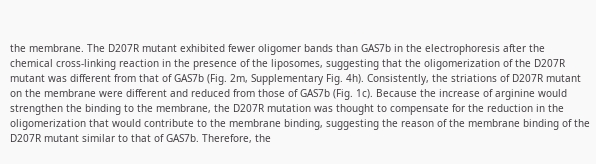the membrane. The D207R mutant exhibited fewer oligomer bands than GAS7b in the electrophoresis after the chemical cross-linking reaction in the presence of the liposomes, suggesting that the oligomerization of the D207R mutant was different from that of GAS7b (Fig. 2m, Supplementary Fig. 4h). Consistently, the striations of D207R mutant on the membrane were different and reduced from those of GAS7b (Fig. 1c). Because the increase of arginine would strengthen the binding to the membrane, the D207R mutation was thought to compensate for the reduction in the oligomerization that would contribute to the membrane binding, suggesting the reason of the membrane binding of the D207R mutant similar to that of GAS7b. Therefore, the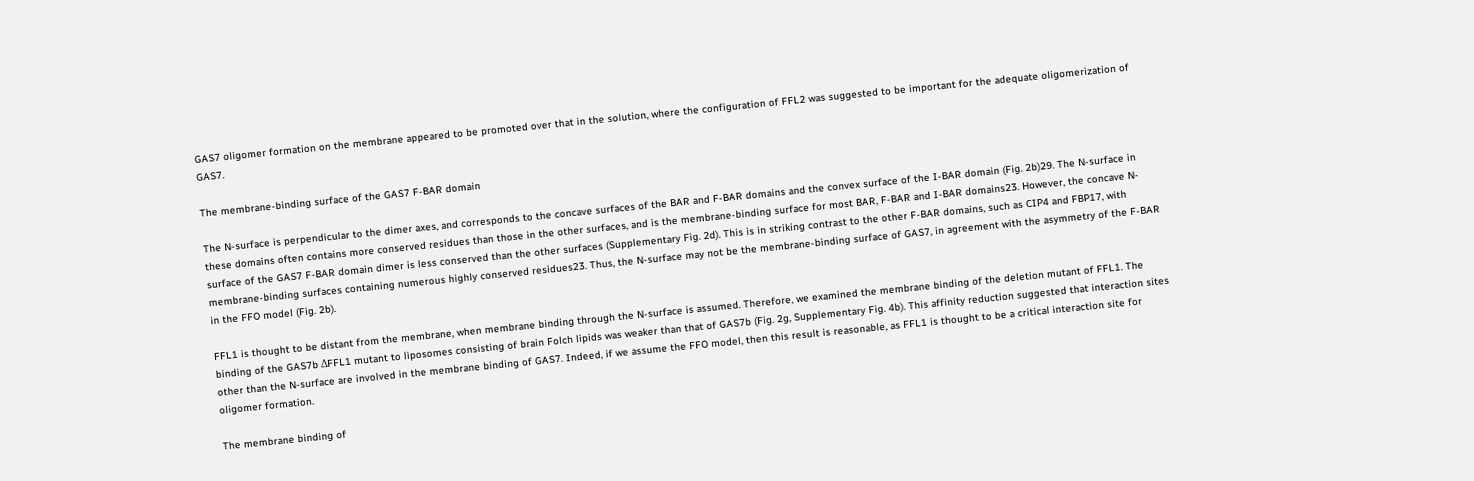GAS7 oligomer formation on the membrane appeared to be promoted over that in the solution, where the configuration of FFL2 was suggested to be important for the adequate oligomerization of GAS7.

The membrane-binding surface of the GAS7 F-BAR domain

The N-surface is perpendicular to the dimer axes, and corresponds to the concave surfaces of the BAR and F-BAR domains and the convex surface of the I-BAR domain (Fig. 2b)29. The N-surface in these domains often contains more conserved residues than those in the other surfaces, and is the membrane-binding surface for most BAR, F-BAR and I-BAR domains23. However, the concave N-surface of the GAS7 F-BAR domain dimer is less conserved than the other surfaces (Supplementary Fig. 2d). This is in striking contrast to the other F-BAR domains, such as CIP4 and FBP17, with membrane-binding surfaces containing numerous highly conserved residues23. Thus, the N-surface may not be the membrane-binding surface of GAS7, in agreement with the asymmetry of the F-BAR in the FFO model (Fig. 2b).

FFL1 is thought to be distant from the membrane, when membrane binding through the N-surface is assumed. Therefore, we examined the membrane binding of the deletion mutant of FFL1. The binding of the GAS7b ΔFFL1 mutant to liposomes consisting of brain Folch lipids was weaker than that of GAS7b (Fig. 2g, Supplementary Fig. 4b). This affinity reduction suggested that interaction sites other than the N-surface are involved in the membrane binding of GAS7. Indeed, if we assume the FFO model, then this result is reasonable, as FFL1 is thought to be a critical interaction site for oligomer formation.

The membrane binding of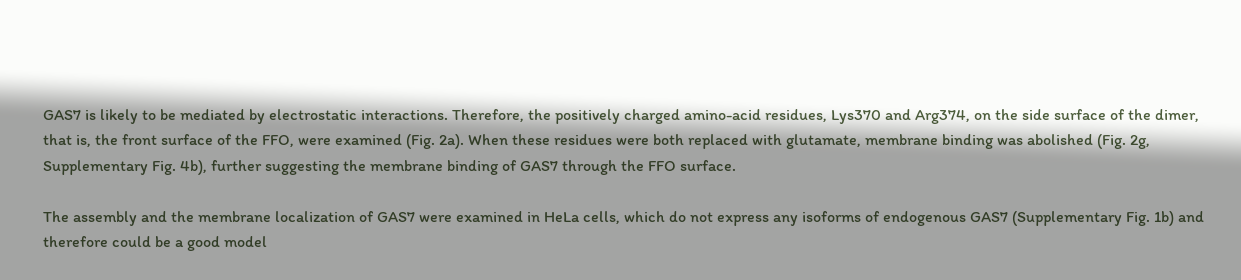GAS7 is likely to be mediated by electrostatic interactions. Therefore, the positively charged amino-acid residues, Lys370 and Arg374, on the side surface of the dimer, that is, the front surface of the FFO, were examined (Fig. 2a). When these residues were both replaced with glutamate, membrane binding was abolished (Fig. 2g, Supplementary Fig. 4b), further suggesting the membrane binding of GAS7 through the FFO surface.

The assembly and the membrane localization of GAS7 were examined in HeLa cells, which do not express any isoforms of endogenous GAS7 (Supplementary Fig. 1b) and therefore could be a good model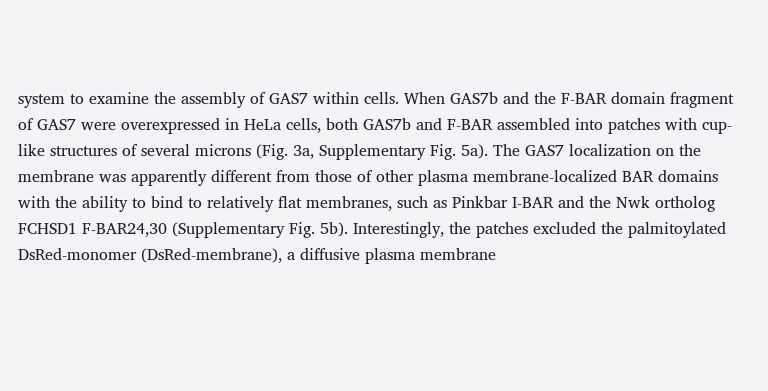system to examine the assembly of GAS7 within cells. When GAS7b and the F-BAR domain fragment of GAS7 were overexpressed in HeLa cells, both GAS7b and F-BAR assembled into patches with cup-like structures of several microns (Fig. 3a, Supplementary Fig. 5a). The GAS7 localization on the membrane was apparently different from those of other plasma membrane-localized BAR domains with the ability to bind to relatively flat membranes, such as Pinkbar I-BAR and the Nwk ortholog FCHSD1 F-BAR24,30 (Supplementary Fig. 5b). Interestingly, the patches excluded the palmitoylated DsRed-monomer (DsRed-membrane), a diffusive plasma membrane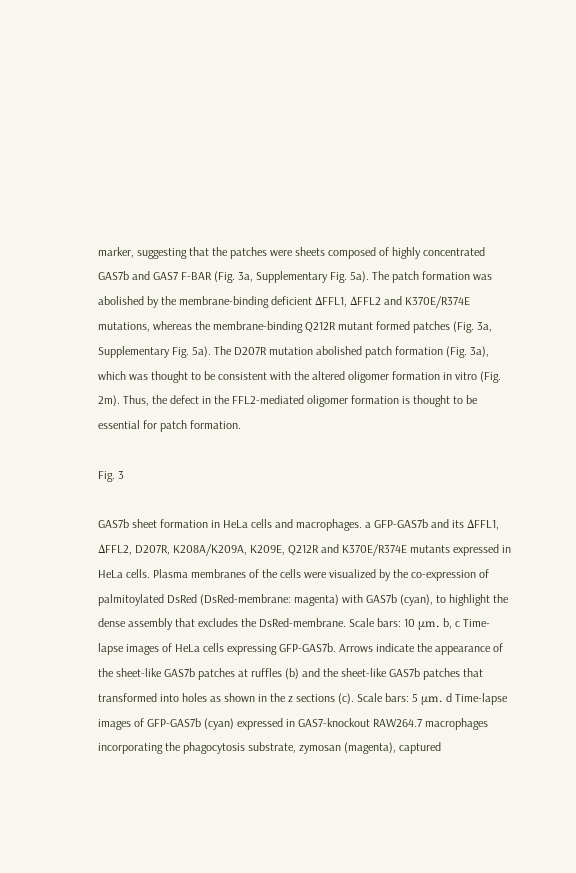marker, suggesting that the patches were sheets composed of highly concentrated GAS7b and GAS7 F-BAR (Fig. 3a, Supplementary Fig. 5a). The patch formation was abolished by the membrane-binding deficient ΔFFL1, ΔFFL2 and K370E/R374E mutations, whereas the membrane-binding Q212R mutant formed patches (Fig. 3a, Supplementary Fig. 5a). The D207R mutation abolished patch formation (Fig. 3a), which was thought to be consistent with the altered oligomer formation in vitro (Fig. 2m). Thus, the defect in the FFL2-mediated oligomer formation is thought to be essential for patch formation.

Fig. 3

GAS7b sheet formation in HeLa cells and macrophages. a GFP-GAS7b and its ΔFFL1, ΔFFL2, D207R, K208A/K209A, K209E, Q212R and K370E/R374E mutants expressed in HeLa cells. Plasma membranes of the cells were visualized by the co-expression of palmitoylated DsRed (DsRed-membrane: magenta) with GAS7b (cyan), to highlight the dense assembly that excludes the DsRed-membrane. Scale bars: 10 μm. b, c Time-lapse images of HeLa cells expressing GFP-GAS7b. Arrows indicate the appearance of the sheet-like GAS7b patches at ruffles (b) and the sheet-like GAS7b patches that transformed into holes as shown in the z sections (c). Scale bars: 5 μm. d Time-lapse images of GFP-GAS7b (cyan) expressed in GAS7-knockout RAW264.7 macrophages incorporating the phagocytosis substrate, zymosan (magenta), captured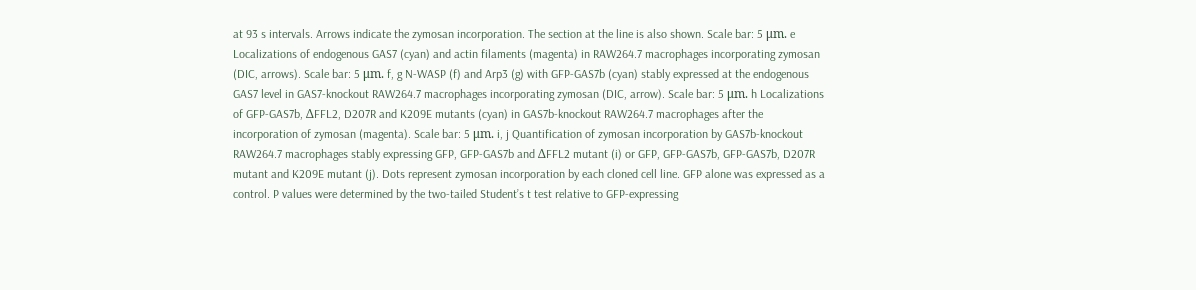at 93 s intervals. Arrows indicate the zymosan incorporation. The section at the line is also shown. Scale bar: 5 μm. e Localizations of endogenous GAS7 (cyan) and actin filaments (magenta) in RAW264.7 macrophages incorporating zymosan (DIC, arrows). Scale bar: 5 μm. f, g N-WASP (f) and Arp3 (g) with GFP-GAS7b (cyan) stably expressed at the endogenous GAS7 level in GAS7-knockout RAW264.7 macrophages incorporating zymosan (DIC, arrow). Scale bar: 5 μm. h Localizations of GFP-GAS7b, ΔFFL2, D207R and K209E mutants (cyan) in GAS7b-knockout RAW264.7 macrophages after the incorporation of zymosan (magenta). Scale bar: 5 μm. i, j Quantification of zymosan incorporation by GAS7b-knockout RAW264.7 macrophages stably expressing GFP, GFP-GAS7b and ΔFFL2 mutant (i) or GFP, GFP-GAS7b, GFP-GAS7b, D207R mutant and K209E mutant (j). Dots represent zymosan incorporation by each cloned cell line. GFP alone was expressed as a control. P values were determined by the two-tailed Student’s t test relative to GFP-expressing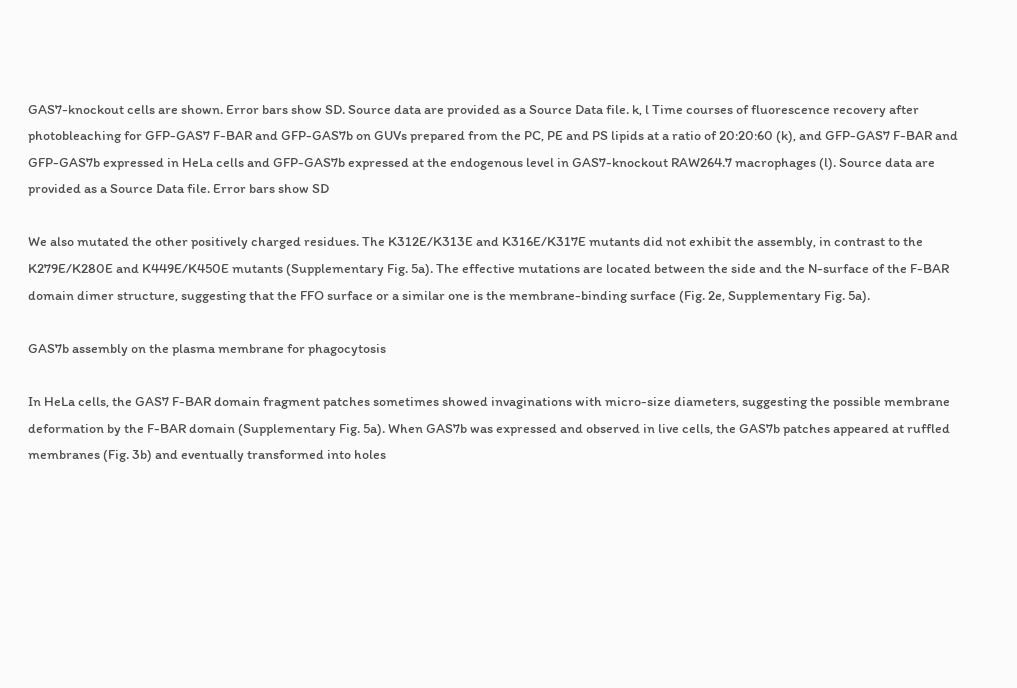GAS7-knockout cells are shown. Error bars show SD. Source data are provided as a Source Data file. k, l Time courses of fluorescence recovery after photobleaching for GFP-GAS7 F-BAR and GFP-GAS7b on GUVs prepared from the PC, PE and PS lipids at a ratio of 20:20:60 (k), and GFP-GAS7 F-BAR and GFP-GAS7b expressed in HeLa cells and GFP-GAS7b expressed at the endogenous level in GAS7-knockout RAW264.7 macrophages (l). Source data are provided as a Source Data file. Error bars show SD

We also mutated the other positively charged residues. The K312E/K313E and K316E/K317E mutants did not exhibit the assembly, in contrast to the K279E/K280E and K449E/K450E mutants (Supplementary Fig. 5a). The effective mutations are located between the side and the N-surface of the F-BAR domain dimer structure, suggesting that the FFO surface or a similar one is the membrane-binding surface (Fig. 2e, Supplementary Fig. 5a).

GAS7b assembly on the plasma membrane for phagocytosis

In HeLa cells, the GAS7 F-BAR domain fragment patches sometimes showed invaginations with micro-size diameters, suggesting the possible membrane deformation by the F-BAR domain (Supplementary Fig. 5a). When GAS7b was expressed and observed in live cells, the GAS7b patches appeared at ruffled membranes (Fig. 3b) and eventually transformed into holes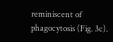reminiscent of phagocytosis (Fig. 3c).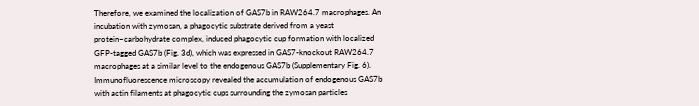Therefore, we examined the localization of GAS7b in RAW264.7 macrophages. An incubation with zymosan, a phagocytic substrate derived from a yeast protein–carbohydrate complex, induced phagocytic cup formation with localized GFP-tagged GAS7b (Fig. 3d), which was expressed in GAS7-knockout RAW264.7 macrophages at a similar level to the endogenous GAS7b (Supplementary Fig. 6). Immunofluorescence microscopy revealed the accumulation of endogenous GAS7b with actin filaments at phagocytic cups surrounding the zymosan particles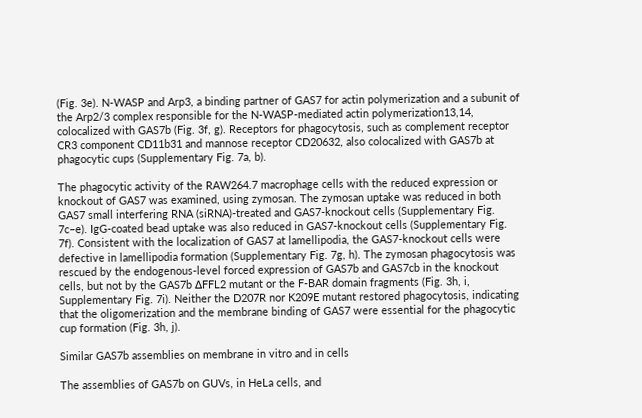(Fig. 3e). N-WASP and Arp3, a binding partner of GAS7 for actin polymerization and a subunit of the Arp2/3 complex responsible for the N-WASP-mediated actin polymerization13,14, colocalized with GAS7b (Fig. 3f, g). Receptors for phagocytosis, such as complement receptor CR3 component CD11b31 and mannose receptor CD20632, also colocalized with GAS7b at phagocytic cups (Supplementary Fig. 7a, b).

The phagocytic activity of the RAW264.7 macrophage cells with the reduced expression or knockout of GAS7 was examined, using zymosan. The zymosan uptake was reduced in both GAS7 small interfering RNA (siRNA)-treated and GAS7-knockout cells (Supplementary Fig. 7c–e). IgG-coated bead uptake was also reduced in GAS7-knockout cells (Supplementary Fig. 7f). Consistent with the localization of GAS7 at lamellipodia, the GAS7-knockout cells were defective in lamellipodia formation (Supplementary Fig. 7g, h). The zymosan phagocytosis was rescued by the endogenous-level forced expression of GAS7b and GAS7cb in the knockout cells, but not by the GAS7b ΔFFL2 mutant or the F-BAR domain fragments (Fig. 3h, i, Supplementary Fig. 7i). Neither the D207R nor K209E mutant restored phagocytosis, indicating that the oligomerization and the membrane binding of GAS7 were essential for the phagocytic cup formation (Fig. 3h, j).

Similar GAS7b assemblies on membrane in vitro and in cells

The assemblies of GAS7b on GUVs, in HeLa cells, and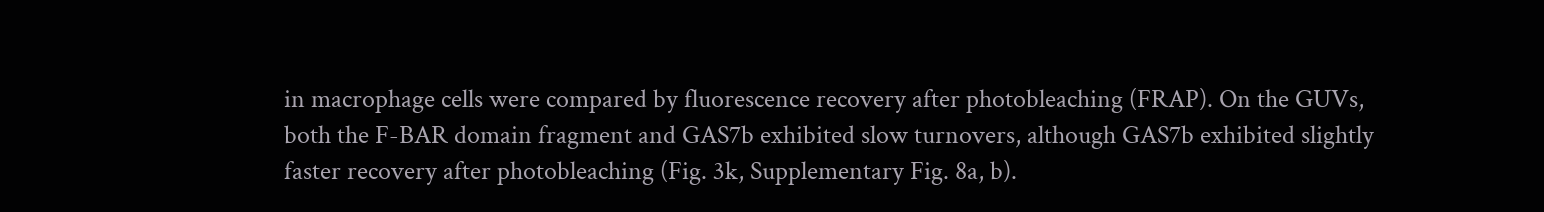in macrophage cells were compared by fluorescence recovery after photobleaching (FRAP). On the GUVs, both the F-BAR domain fragment and GAS7b exhibited slow turnovers, although GAS7b exhibited slightly faster recovery after photobleaching (Fig. 3k, Supplementary Fig. 8a, b).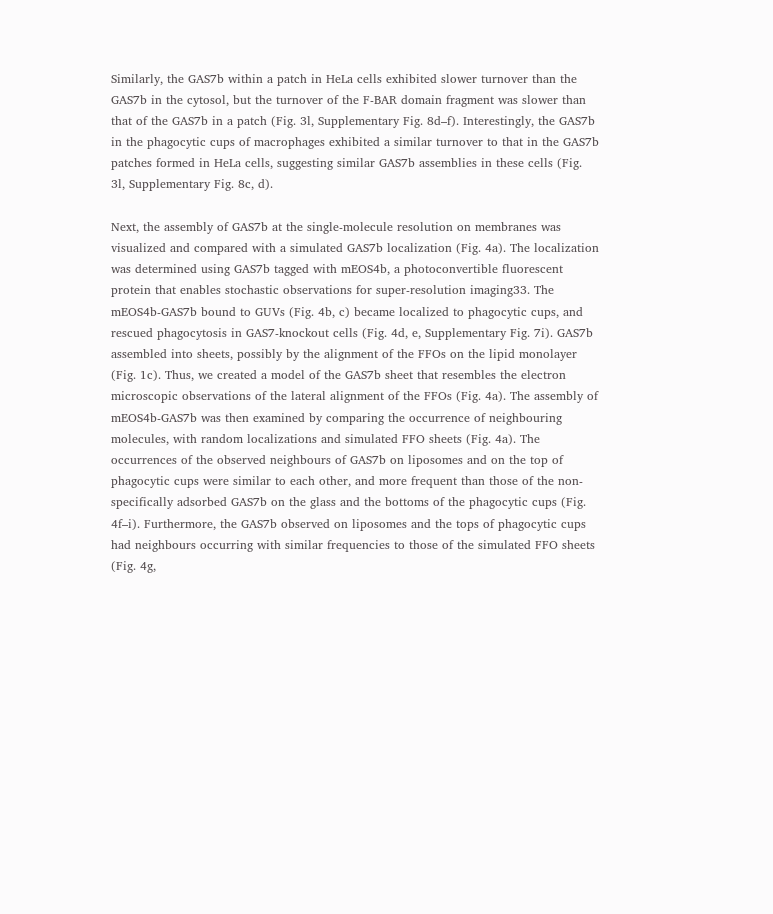Similarly, the GAS7b within a patch in HeLa cells exhibited slower turnover than the GAS7b in the cytosol, but the turnover of the F-BAR domain fragment was slower than that of the GAS7b in a patch (Fig. 3l, Supplementary Fig. 8d–f). Interestingly, the GAS7b in the phagocytic cups of macrophages exhibited a similar turnover to that in the GAS7b patches formed in HeLa cells, suggesting similar GAS7b assemblies in these cells (Fig. 3l, Supplementary Fig. 8c, d).

Next, the assembly of GAS7b at the single-molecule resolution on membranes was visualized and compared with a simulated GAS7b localization (Fig. 4a). The localization was determined using GAS7b tagged with mEOS4b, a photoconvertible fluorescent protein that enables stochastic observations for super-resolution imaging33. The mEOS4b-GAS7b bound to GUVs (Fig. 4b, c) became localized to phagocytic cups, and rescued phagocytosis in GAS7-knockout cells (Fig. 4d, e, Supplementary Fig. 7i). GAS7b assembled into sheets, possibly by the alignment of the FFOs on the lipid monolayer (Fig. 1c). Thus, we created a model of the GAS7b sheet that resembles the electron microscopic observations of the lateral alignment of the FFOs (Fig. 4a). The assembly of mEOS4b-GAS7b was then examined by comparing the occurrence of neighbouring molecules, with random localizations and simulated FFO sheets (Fig. 4a). The occurrences of the observed neighbours of GAS7b on liposomes and on the top of phagocytic cups were similar to each other, and more frequent than those of the non-specifically adsorbed GAS7b on the glass and the bottoms of the phagocytic cups (Fig. 4f–i). Furthermore, the GAS7b observed on liposomes and the tops of phagocytic cups had neighbours occurring with similar frequencies to those of the simulated FFO sheets (Fig. 4g,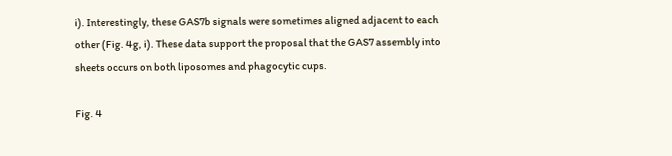i). Interestingly, these GAS7b signals were sometimes aligned adjacent to each other (Fig. 4g, i). These data support the proposal that the GAS7 assembly into sheets occurs on both liposomes and phagocytic cups.

Fig. 4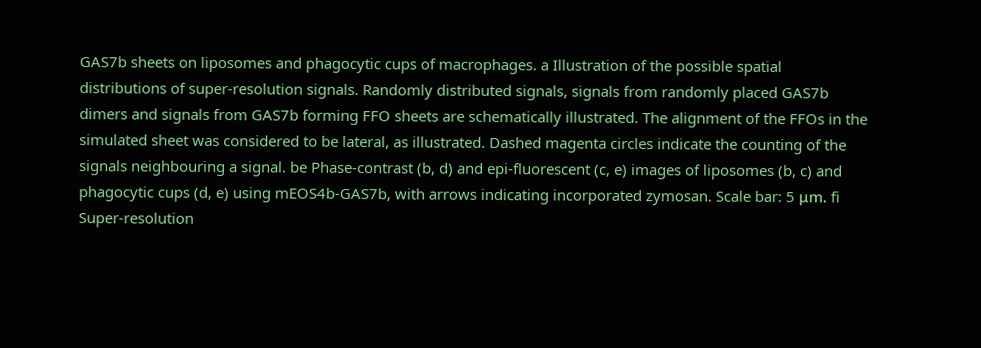GAS7b sheets on liposomes and phagocytic cups of macrophages. a Illustration of the possible spatial distributions of super-resolution signals. Randomly distributed signals, signals from randomly placed GAS7b dimers and signals from GAS7b forming FFO sheets are schematically illustrated. The alignment of the FFOs in the simulated sheet was considered to be lateral, as illustrated. Dashed magenta circles indicate the counting of the signals neighbouring a signal. be Phase-contrast (b, d) and epi-fluorescent (c, e) images of liposomes (b, c) and phagocytic cups (d, e) using mEOS4b-GAS7b, with arrows indicating incorporated zymosan. Scale bar: 5 μm. fi Super-resolution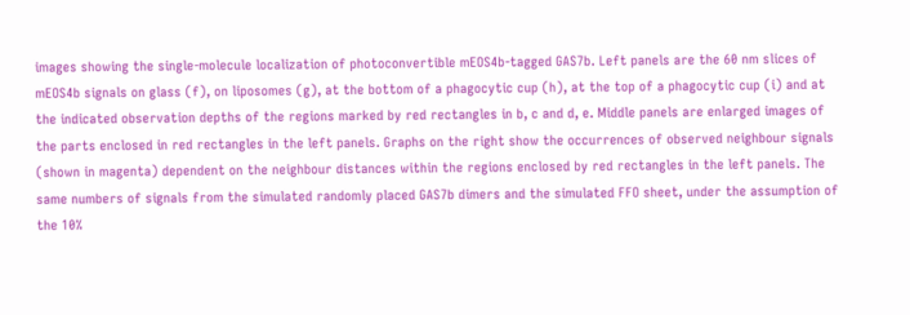images showing the single-molecule localization of photoconvertible mEOS4b-tagged GAS7b. Left panels are the 60 nm slices of mEOS4b signals on glass (f), on liposomes (g), at the bottom of a phagocytic cup (h), at the top of a phagocytic cup (i) and at the indicated observation depths of the regions marked by red rectangles in b, c and d, e. Middle panels are enlarged images of the parts enclosed in red rectangles in the left panels. Graphs on the right show the occurrences of observed neighbour signals (shown in magenta) dependent on the neighbour distances within the regions enclosed by red rectangles in the left panels. The same numbers of signals from the simulated randomly placed GAS7b dimers and the simulated FFO sheet, under the assumption of the 10%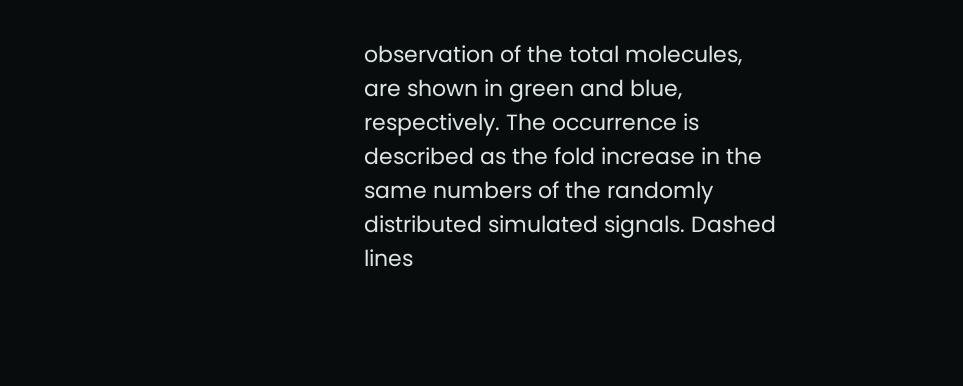observation of the total molecules, are shown in green and blue, respectively. The occurrence is described as the fold increase in the same numbers of the randomly distributed simulated signals. Dashed lines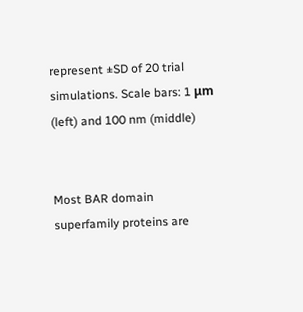represent ±SD of 20 trial simulations. Scale bars: 1 μm (left) and 100 nm (middle)


Most BAR domain superfamily proteins are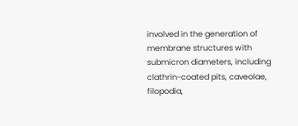involved in the generation of membrane structures with submicron diameters, including clathrin-coated pits, caveolae, filopodia,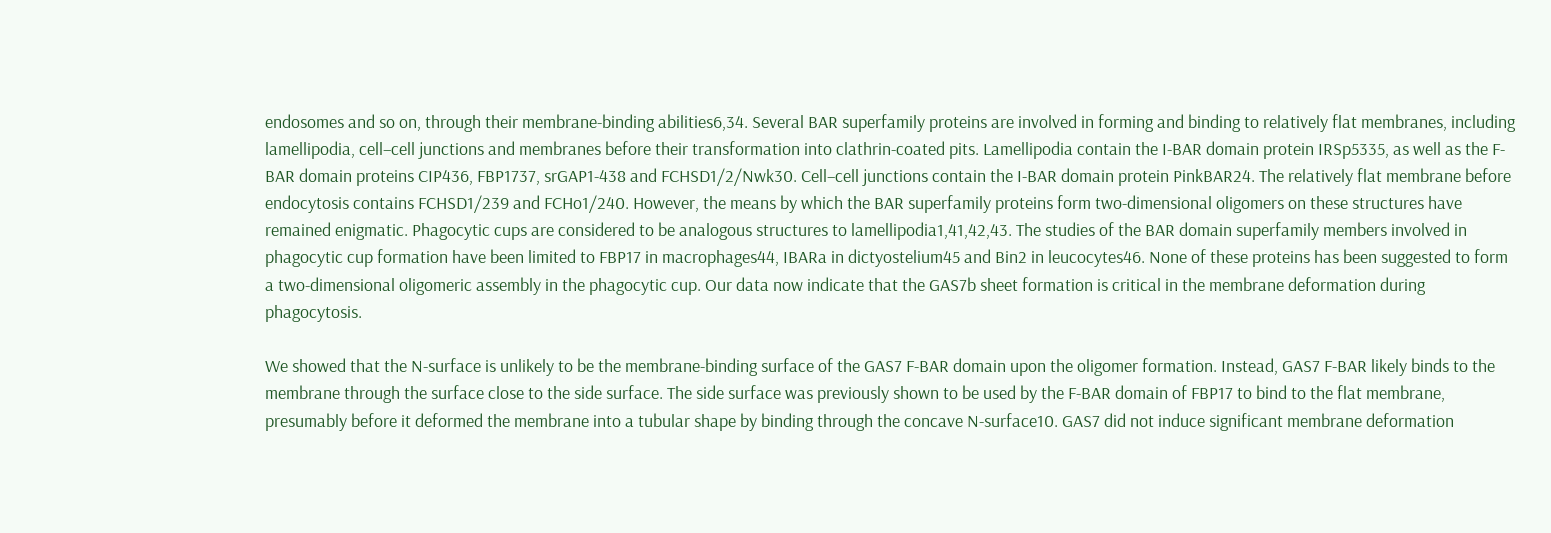endosomes and so on, through their membrane-binding abilities6,34. Several BAR superfamily proteins are involved in forming and binding to relatively flat membranes, including lamellipodia, cell–cell junctions and membranes before their transformation into clathrin-coated pits. Lamellipodia contain the I-BAR domain protein IRSp5335, as well as the F-BAR domain proteins CIP436, FBP1737, srGAP1-438 and FCHSD1/2/Nwk30. Cell–cell junctions contain the I-BAR domain protein PinkBAR24. The relatively flat membrane before endocytosis contains FCHSD1/239 and FCHo1/240. However, the means by which the BAR superfamily proteins form two-dimensional oligomers on these structures have remained enigmatic. Phagocytic cups are considered to be analogous structures to lamellipodia1,41,42,43. The studies of the BAR domain superfamily members involved in phagocytic cup formation have been limited to FBP17 in macrophages44, IBARa in dictyostelium45 and Bin2 in leucocytes46. None of these proteins has been suggested to form a two-dimensional oligomeric assembly in the phagocytic cup. Our data now indicate that the GAS7b sheet formation is critical in the membrane deformation during phagocytosis.

We showed that the N-surface is unlikely to be the membrane-binding surface of the GAS7 F-BAR domain upon the oligomer formation. Instead, GAS7 F-BAR likely binds to the membrane through the surface close to the side surface. The side surface was previously shown to be used by the F-BAR domain of FBP17 to bind to the flat membrane, presumably before it deformed the membrane into a tubular shape by binding through the concave N-surface10. GAS7 did not induce significant membrane deformation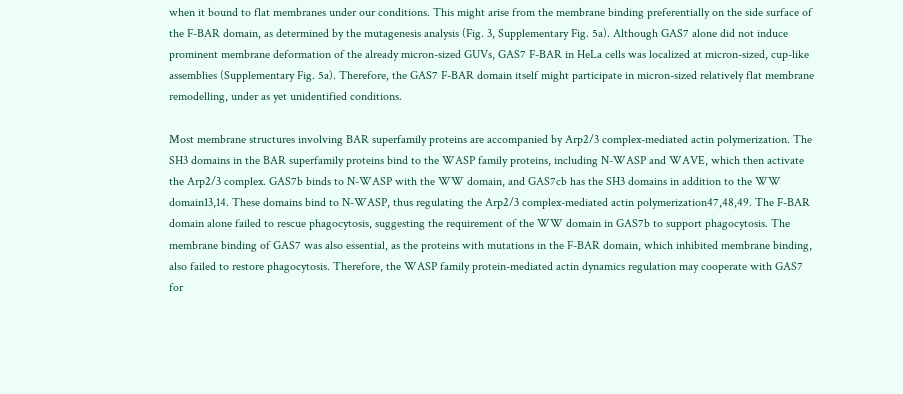when it bound to flat membranes under our conditions. This might arise from the membrane binding preferentially on the side surface of the F-BAR domain, as determined by the mutagenesis analysis (Fig. 3, Supplementary Fig. 5a). Although GAS7 alone did not induce prominent membrane deformation of the already micron-sized GUVs, GAS7 F-BAR in HeLa cells was localized at micron-sized, cup-like assemblies (Supplementary Fig. 5a). Therefore, the GAS7 F-BAR domain itself might participate in micron-sized relatively flat membrane remodelling, under as yet unidentified conditions.

Most membrane structures involving BAR superfamily proteins are accompanied by Arp2/3 complex-mediated actin polymerization. The SH3 domains in the BAR superfamily proteins bind to the WASP family proteins, including N-WASP and WAVE, which then activate the Arp2/3 complex. GAS7b binds to N-WASP with the WW domain, and GAS7cb has the SH3 domains in addition to the WW domain13,14. These domains bind to N-WASP, thus regulating the Arp2/3 complex-mediated actin polymerization47,48,49. The F-BAR domain alone failed to rescue phagocytosis, suggesting the requirement of the WW domain in GAS7b to support phagocytosis. The membrane binding of GAS7 was also essential, as the proteins with mutations in the F-BAR domain, which inhibited membrane binding, also failed to restore phagocytosis. Therefore, the WASP family protein-mediated actin dynamics regulation may cooperate with GAS7 for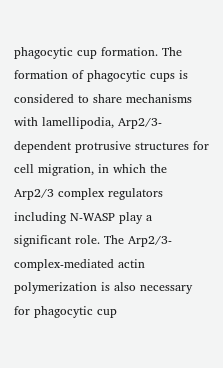phagocytic cup formation. The formation of phagocytic cups is considered to share mechanisms with lamellipodia, Arp2/3-dependent protrusive structures for cell migration, in which the Arp2/3 complex regulators including N-WASP play a significant role. The Arp2/3-complex-mediated actin polymerization is also necessary for phagocytic cup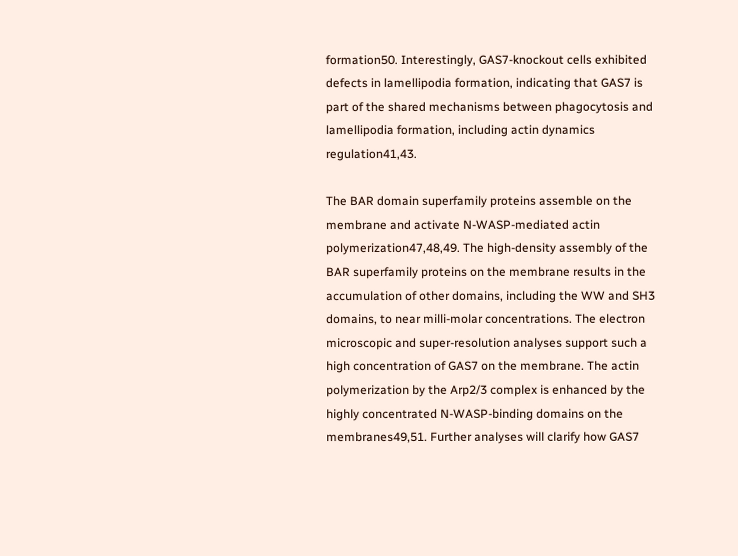formation50. Interestingly, GAS7-knockout cells exhibited defects in lamellipodia formation, indicating that GAS7 is part of the shared mechanisms between phagocytosis and lamellipodia formation, including actin dynamics regulation41,43.

The BAR domain superfamily proteins assemble on the membrane and activate N-WASP-mediated actin polymerization47,48,49. The high-density assembly of the BAR superfamily proteins on the membrane results in the accumulation of other domains, including the WW and SH3 domains, to near milli-molar concentrations. The electron microscopic and super-resolution analyses support such a high concentration of GAS7 on the membrane. The actin polymerization by the Arp2/3 complex is enhanced by the highly concentrated N-WASP-binding domains on the membranes49,51. Further analyses will clarify how GAS7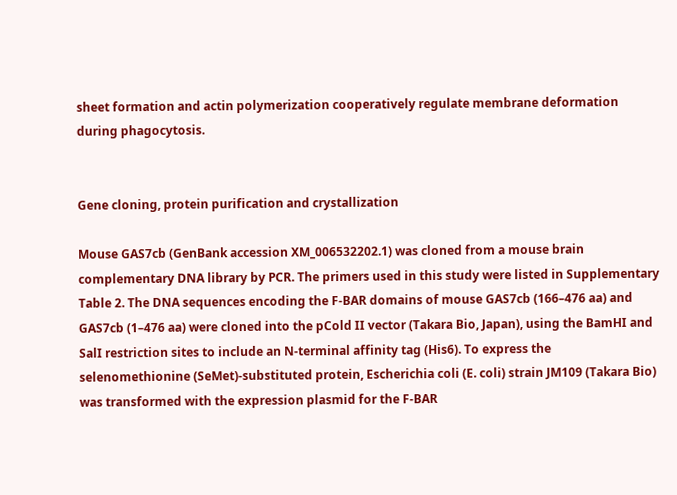sheet formation and actin polymerization cooperatively regulate membrane deformation during phagocytosis.


Gene cloning, protein purification and crystallization

Mouse GAS7cb (GenBank accession XM_006532202.1) was cloned from a mouse brain complementary DNA library by PCR. The primers used in this study were listed in Supplementary Table 2. The DNA sequences encoding the F-BAR domains of mouse GAS7cb (166–476 aa) and GAS7cb (1–476 aa) were cloned into the pCold II vector (Takara Bio, Japan), using the BamHI and SalI restriction sites to include an N-terminal affinity tag (His6). To express the selenomethionine (SeMet)-substituted protein, Escherichia coli (E. coli) strain JM109 (Takara Bio) was transformed with the expression plasmid for the F-BAR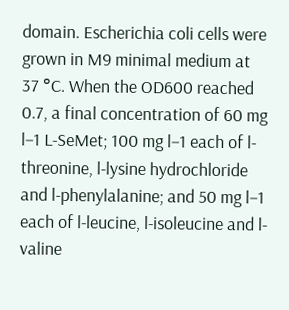domain. Escherichia coli cells were grown in M9 minimal medium at 37 °C. When the OD600 reached 0.7, a final concentration of 60 mg l−1 L-SeMet; 100 mg l−1 each of l-threonine, l-lysine hydrochloride and l-phenylalanine; and 50 mg l−1 each of l-leucine, l-isoleucine and l-valine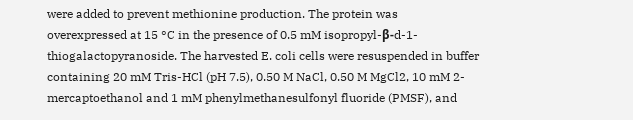were added to prevent methionine production. The protein was overexpressed at 15 °C in the presence of 0.5 mM isopropyl-β-d-1-thiogalactopyranoside. The harvested E. coli cells were resuspended in buffer containing 20 mM Tris-HCl (pH 7.5), 0.50 M NaCl, 0.50 M MgCl2, 10 mM 2-mercaptoethanol and 1 mM phenylmethanesulfonyl fluoride (PMSF), and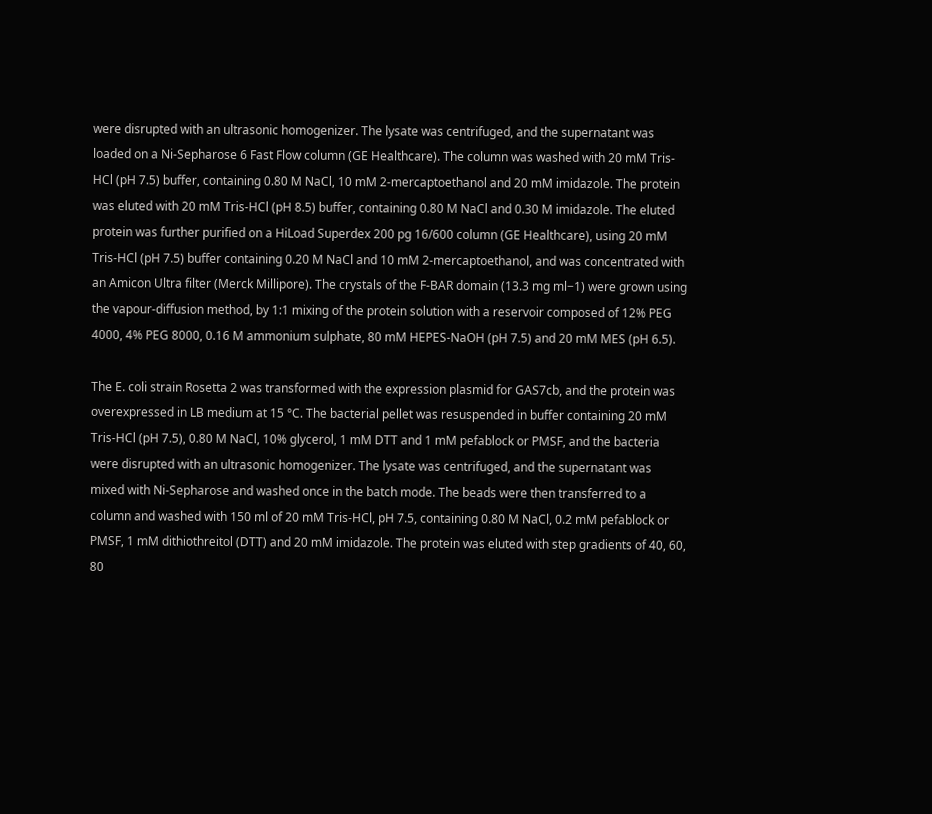were disrupted with an ultrasonic homogenizer. The lysate was centrifuged, and the supernatant was loaded on a Ni-Sepharose 6 Fast Flow column (GE Healthcare). The column was washed with 20 mM Tris-HCl (pH 7.5) buffer, containing 0.80 M NaCl, 10 mM 2-mercaptoethanol and 20 mM imidazole. The protein was eluted with 20 mM Tris-HCl (pH 8.5) buffer, containing 0.80 M NaCl and 0.30 M imidazole. The eluted protein was further purified on a HiLoad Superdex 200 pg 16/600 column (GE Healthcare), using 20 mM Tris-HCl (pH 7.5) buffer containing 0.20 M NaCl and 10 mM 2-mercaptoethanol, and was concentrated with an Amicon Ultra filter (Merck Millipore). The crystals of the F-BAR domain (13.3 mg ml−1) were grown using the vapour-diffusion method, by 1:1 mixing of the protein solution with a reservoir composed of 12% PEG 4000, 4% PEG 8000, 0.16 M ammonium sulphate, 80 mM HEPES-NaOH (pH 7.5) and 20 mM MES (pH 6.5).

The E. coli strain Rosetta 2 was transformed with the expression plasmid for GAS7cb, and the protein was overexpressed in LB medium at 15 °C. The bacterial pellet was resuspended in buffer containing 20 mM Tris-HCl (pH 7.5), 0.80 M NaCl, 10% glycerol, 1 mM DTT and 1 mM pefablock or PMSF, and the bacteria were disrupted with an ultrasonic homogenizer. The lysate was centrifuged, and the supernatant was mixed with Ni-Sepharose and washed once in the batch mode. The beads were then transferred to a column and washed with 150 ml of 20 mM Tris-HCl, pH 7.5, containing 0.80 M NaCl, 0.2 mM pefablock or PMSF, 1 mM dithiothreitol (DTT) and 20 mM imidazole. The protein was eluted with step gradients of 40, 60, 80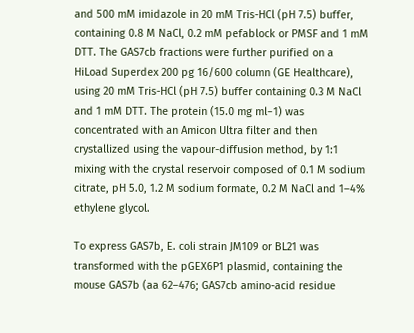and 500 mM imidazole in 20 mM Tris-HCl (pH 7.5) buffer, containing 0.8 M NaCl, 0.2 mM pefablock or PMSF and 1 mM DTT. The GAS7cb fractions were further purified on a HiLoad Superdex 200 pg 16/600 column (GE Healthcare), using 20 mM Tris-HCl (pH 7.5) buffer containing 0.3 M NaCl and 1 mM DTT. The protein (15.0 mg ml−1) was concentrated with an Amicon Ultra filter and then crystallized using the vapour-diffusion method, by 1:1 mixing with the crystal reservoir composed of 0.1 M sodium citrate, pH 5.0, 1.2 M sodium formate, 0.2 M NaCl and 1–4% ethylene glycol.

To express GAS7b, E. coli strain JM109 or BL21 was transformed with the pGEX6P1 plasmid, containing the mouse GAS7b (aa 62–476; GAS7cb amino-acid residue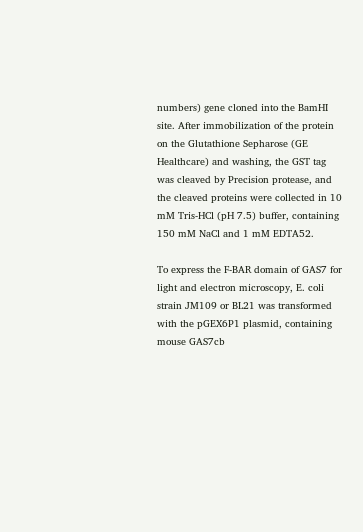numbers) gene cloned into the BamHI site. After immobilization of the protein on the Glutathione Sepharose (GE Healthcare) and washing, the GST tag was cleaved by Precision protease, and the cleaved proteins were collected in 10 mM Tris-HCl (pH 7.5) buffer, containing 150 mM NaCl and 1 mM EDTA52.

To express the F-BAR domain of GAS7 for light and electron microscopy, E. coli strain JM109 or BL21 was transformed with the pGEX6P1 plasmid, containing mouse GAS7cb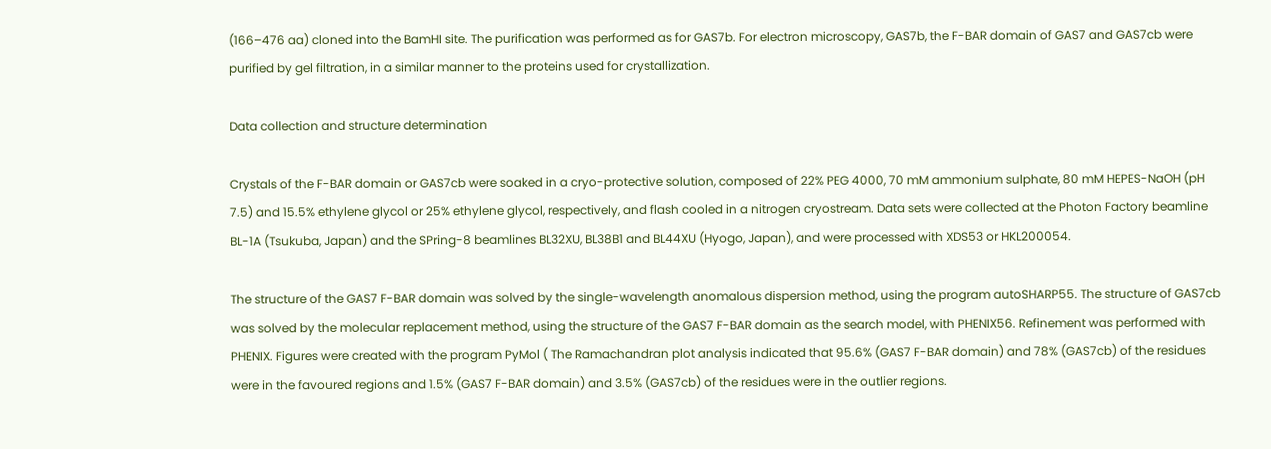(166–476 aa) cloned into the BamHI site. The purification was performed as for GAS7b. For electron microscopy, GAS7b, the F-BAR domain of GAS7 and GAS7cb were purified by gel filtration, in a similar manner to the proteins used for crystallization.

Data collection and structure determination

Crystals of the F-BAR domain or GAS7cb were soaked in a cryo-protective solution, composed of 22% PEG 4000, 70 mM ammonium sulphate, 80 mM HEPES-NaOH (pH 7.5) and 15.5% ethylene glycol or 25% ethylene glycol, respectively, and flash cooled in a nitrogen cryostream. Data sets were collected at the Photon Factory beamline BL-1A (Tsukuba, Japan) and the SPring-8 beamlines BL32XU, BL38B1 and BL44XU (Hyogo, Japan), and were processed with XDS53 or HKL200054.

The structure of the GAS7 F-BAR domain was solved by the single-wavelength anomalous dispersion method, using the program autoSHARP55. The structure of GAS7cb was solved by the molecular replacement method, using the structure of the GAS7 F-BAR domain as the search model, with PHENIX56. Refinement was performed with PHENIX. Figures were created with the program PyMol ( The Ramachandran plot analysis indicated that 95.6% (GAS7 F-BAR domain) and 78% (GAS7cb) of the residues were in the favoured regions and 1.5% (GAS7 F-BAR domain) and 3.5% (GAS7cb) of the residues were in the outlier regions.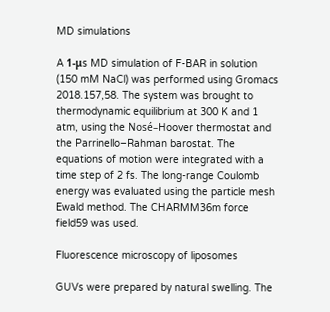MD simulations

A 1-μs MD simulation of F-BAR in solution (150 mM NaCl) was performed using Gromacs 2018.157,58. The system was brought to thermodynamic equilibrium at 300 K and 1 atm, using the Nosé–Hoover thermostat and the Parrinello–Rahman barostat. The equations of motion were integrated with a time step of 2 fs. The long-range Coulomb energy was evaluated using the particle mesh Ewald method. The CHARMM36m force field59 was used.

Fluorescence microscopy of liposomes

GUVs were prepared by natural swelling. The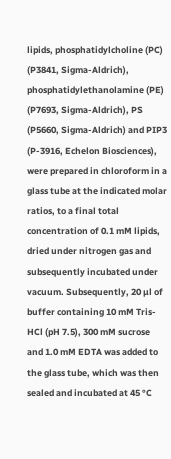lipids, phosphatidylcholine (PC) (P3841, Sigma-Aldrich), phosphatidylethanolamine (PE) (P7693, Sigma-Aldrich), PS (P5660, Sigma-Aldrich) and PIP3 (P-3916, Echelon Biosciences), were prepared in chloroform in a glass tube at the indicated molar ratios, to a final total concentration of 0.1 mM lipids, dried under nitrogen gas and subsequently incubated under vacuum. Subsequently, 20 µl of buffer containing 10 mM Tris-HCl (pH 7.5), 300 mM sucrose and 1.0 mM EDTA was added to the glass tube, which was then sealed and incubated at 45 °C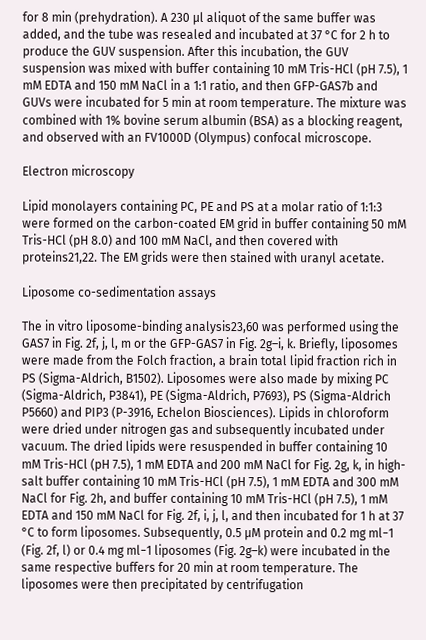for 8 min (prehydration). A 230 µl aliquot of the same buffer was added, and the tube was resealed and incubated at 37 °C for 2 h to produce the GUV suspension. After this incubation, the GUV suspension was mixed with buffer containing 10 mM Tris-HCl (pH 7.5), 1 mM EDTA and 150 mM NaCl in a 1:1 ratio, and then GFP-GAS7b and GUVs were incubated for 5 min at room temperature. The mixture was combined with 1% bovine serum albumin (BSA) as a blocking reagent, and observed with an FV1000D (Olympus) confocal microscope.

Electron microscopy

Lipid monolayers containing PC, PE and PS at a molar ratio of 1:1:3 were formed on the carbon-coated EM grid in buffer containing 50 mM Tris-HCl (pH 8.0) and 100 mM NaCl, and then covered with proteins21,22. The EM grids were then stained with uranyl acetate.

Liposome co-sedimentation assays

The in vitro liposome-binding analysis23,60 was performed using the GAS7 in Fig. 2f, j, l, m or the GFP-GAS7 in Fig. 2g–i, k. Briefly, liposomes were made from the Folch fraction, a brain total lipid fraction rich in PS (Sigma-Aldrich, B1502). Liposomes were also made by mixing PC (Sigma-Aldrich, P3841), PE (Sigma-Aldrich, P7693), PS (Sigma-Aldrich P5660) and PIP3 (P-3916, Echelon Biosciences). Lipids in chloroform were dried under nitrogen gas and subsequently incubated under vacuum. The dried lipids were resuspended in buffer containing 10 mM Tris-HCl (pH 7.5), 1 mM EDTA and 200 mM NaCl for Fig. 2g, k, in high-salt buffer containing 10 mM Tris-HCl (pH 7.5), 1 mM EDTA and 300 mM NaCl for Fig. 2h, and buffer containing 10 mM Tris-HCl (pH 7.5), 1 mM EDTA and 150 mM NaCl for Fig. 2f, i, j, l, and then incubated for 1 h at 37 °C to form liposomes. Subsequently, 0.5 µM protein and 0.2 mg ml−1 (Fig. 2f, l) or 0.4 mg ml−1 liposomes (Fig. 2g–k) were incubated in the same respective buffers for 20 min at room temperature. The liposomes were then precipitated by centrifugation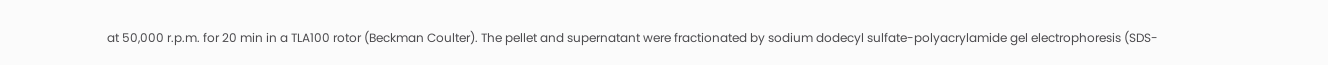at 50,000 r.p.m. for 20 min in a TLA100 rotor (Beckman Coulter). The pellet and supernatant were fractionated by sodium dodecyl sulfate-polyacrylamide gel electrophoresis (SDS-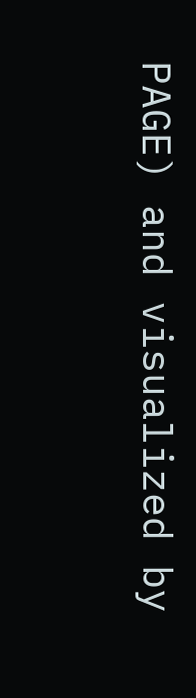PAGE) and visualized by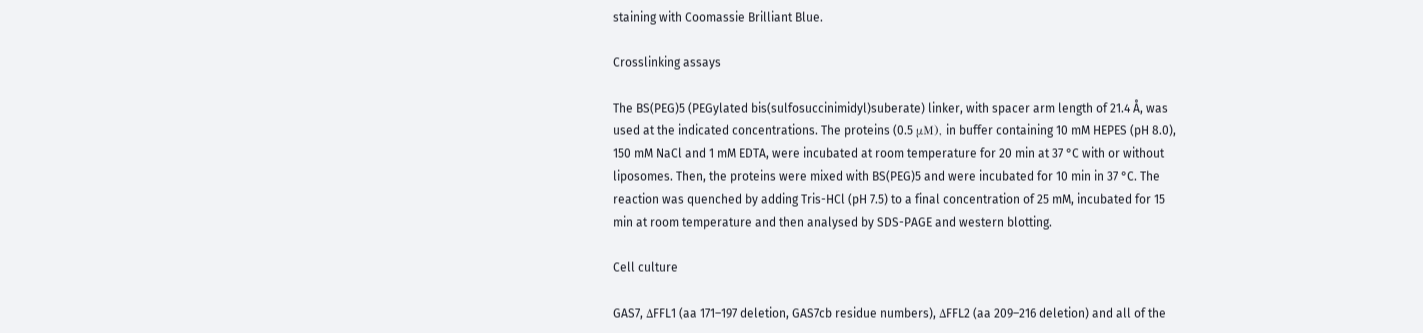staining with Coomassie Brilliant Blue.

Crosslinking assays

The BS(PEG)5 (PEGylated bis(sulfosuccinimidyl)suberate) linker, with spacer arm length of 21.4 Å, was used at the indicated concentrations. The proteins (0.5 μM), in buffer containing 10 mM HEPES (pH 8.0), 150 mM NaCl and 1 mM EDTA, were incubated at room temperature for 20 min at 37 °C with or without liposomes. Then, the proteins were mixed with BS(PEG)5 and were incubated for 10 min in 37 °C. The reaction was quenched by adding Tris-HCl (pH 7.5) to a final concentration of 25 mM, incubated for 15 min at room temperature and then analysed by SDS-PAGE and western blotting.

Cell culture

GAS7, ΔFFL1 (aa 171–197 deletion, GAS7cb residue numbers), ΔFFL2 (aa 209–216 deletion) and all of the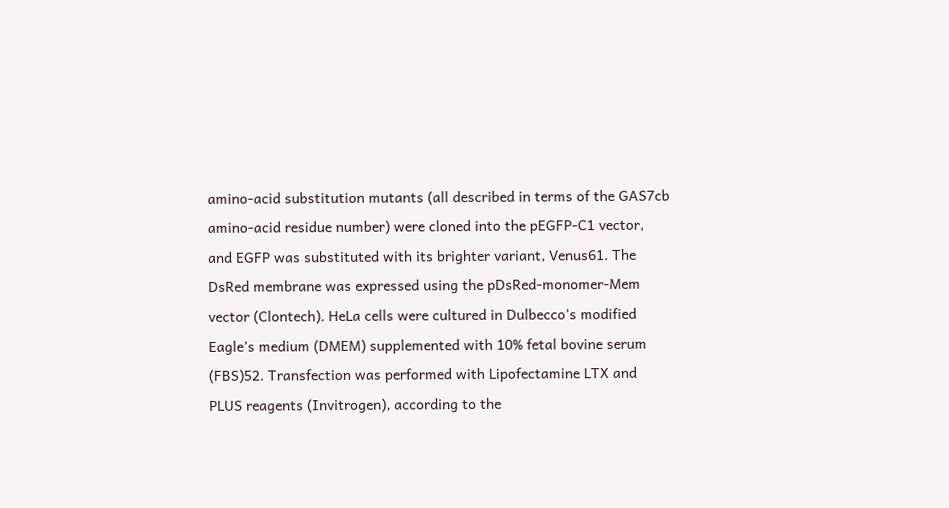amino-acid substitution mutants (all described in terms of the GAS7cb amino-acid residue number) were cloned into the pEGFP-C1 vector, and EGFP was substituted with its brighter variant, Venus61. The DsRed membrane was expressed using the pDsRed-monomer-Mem vector (Clontech). HeLa cells were cultured in Dulbecco’s modified Eagle’s medium (DMEM) supplemented with 10% fetal bovine serum (FBS)52. Transfection was performed with Lipofectamine LTX and PLUS reagents (Invitrogen), according to the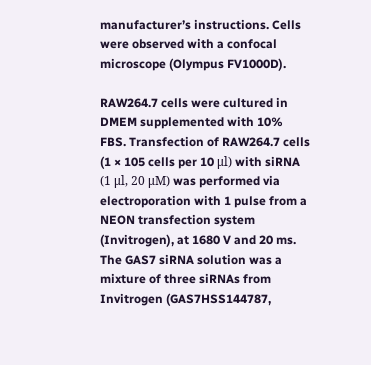manufacturer’s instructions. Cells were observed with a confocal microscope (Olympus FV1000D).

RAW264.7 cells were cultured in DMEM supplemented with 10% FBS. Transfection of RAW264.7 cells (1 × 105 cells per 10 μl) with siRNA (1 μl, 20 μM) was performed via electroporation with 1 pulse from a NEON transfection system (Invitrogen), at 1680 V and 20 ms. The GAS7 siRNA solution was a mixture of three siRNAs from Invitrogen (GAS7HSS144787,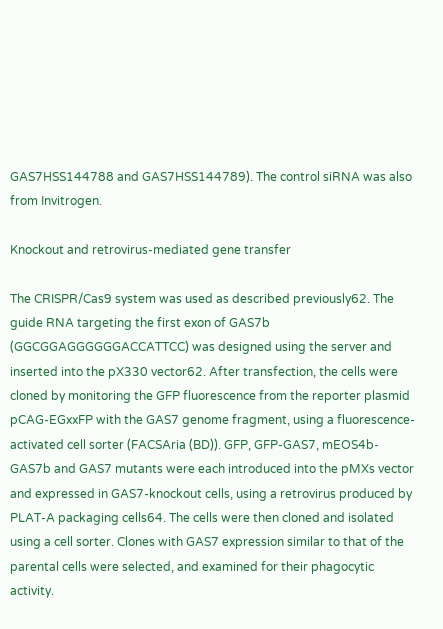GAS7HSS144788 and GAS7HSS144789). The control siRNA was also from Invitrogen.

Knockout and retrovirus-mediated gene transfer

The CRISPR/Cas9 system was used as described previously62. The guide RNA targeting the first exon of GAS7b (GGCGGAGGGGGGACCATTCC) was designed using the server and inserted into the pX330 vector62. After transfection, the cells were cloned by monitoring the GFP fluorescence from the reporter plasmid pCAG-EGxxFP with the GAS7 genome fragment, using a fluorescence-activated cell sorter (FACSAria (BD)). GFP, GFP-GAS7, mEOS4b-GAS7b and GAS7 mutants were each introduced into the pMXs vector and expressed in GAS7-knockout cells, using a retrovirus produced by PLAT-A packaging cells64. The cells were then cloned and isolated using a cell sorter. Clones with GAS7 expression similar to that of the parental cells were selected, and examined for their phagocytic activity.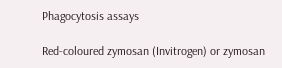Phagocytosis assays

Red-coloured zymosan (Invitrogen) or zymosan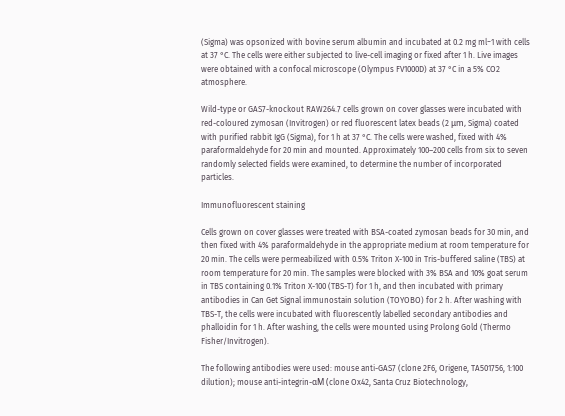(Sigma) was opsonized with bovine serum albumin and incubated at 0.2 mg ml−1 with cells at 37 °C. The cells were either subjected to live-cell imaging or fixed after 1 h. Live images were obtained with a confocal microscope (Olympus FV1000D) at 37 °C in a 5% CO2 atmosphere.

Wild-type or GAS7-knockout RAW264.7 cells grown on cover glasses were incubated with red-coloured zymosan (Invitrogen) or red fluorescent latex beads (2 μm, Sigma) coated with purified rabbit IgG (Sigma), for 1 h at 37 °C. The cells were washed, fixed with 4% paraformaldehyde for 20 min and mounted. Approximately 100–200 cells from six to seven randomly selected fields were examined, to determine the number of incorporated particles.

Immunofluorescent staining

Cells grown on cover glasses were treated with BSA-coated zymosan beads for 30 min, and then fixed with 4% paraformaldehyde in the appropriate medium at room temperature for 20 min. The cells were permeabilized with 0.5% Triton X-100 in Tris-buffered saline (TBS) at room temperature for 20 min. The samples were blocked with 3% BSA and 10% goat serum in TBS containing 0.1% Triton X-100 (TBS-T) for 1 h, and then incubated with primary antibodies in Can Get Signal immunostain solution (TOYOBO) for 2 h. After washing with TBS-T, the cells were incubated with fluorescently labelled secondary antibodies and phalloidin for 1 h. After washing, the cells were mounted using Prolong Gold (Thermo Fisher/Invitrogen).

The following antibodies were used: mouse anti-GAS7 (clone 2F6, Origene, TA501756, 1:100 dilution); mouse anti-integrin-αM (clone Ox42, Santa Cruz Biotechnology,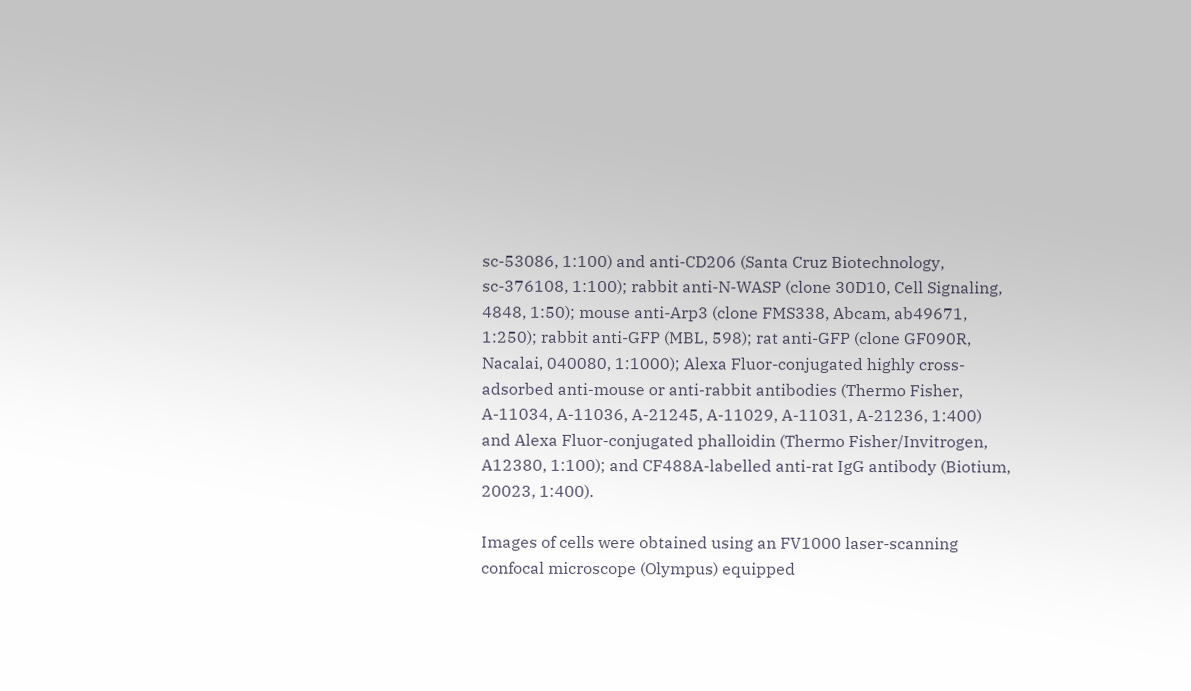sc-53086, 1:100) and anti-CD206 (Santa Cruz Biotechnology, sc-376108, 1:100); rabbit anti-N-WASP (clone 30D10, Cell Signaling, 4848, 1:50); mouse anti-Arp3 (clone FMS338, Abcam, ab49671, 1:250); rabbit anti-GFP (MBL, 598); rat anti-GFP (clone GF090R, Nacalai, 040080, 1:1000); Alexa Fluor-conjugated highly cross-adsorbed anti-mouse or anti-rabbit antibodies (Thermo Fisher, A-11034, A-11036, A-21245, A-11029, A-11031, A-21236, 1:400) and Alexa Fluor-conjugated phalloidin (Thermo Fisher/Invitrogen, A12380, 1:100); and CF488A-labelled anti-rat IgG antibody (Biotium, 20023, 1:400).

Images of cells were obtained using an FV1000 laser-scanning confocal microscope (Olympus) equipped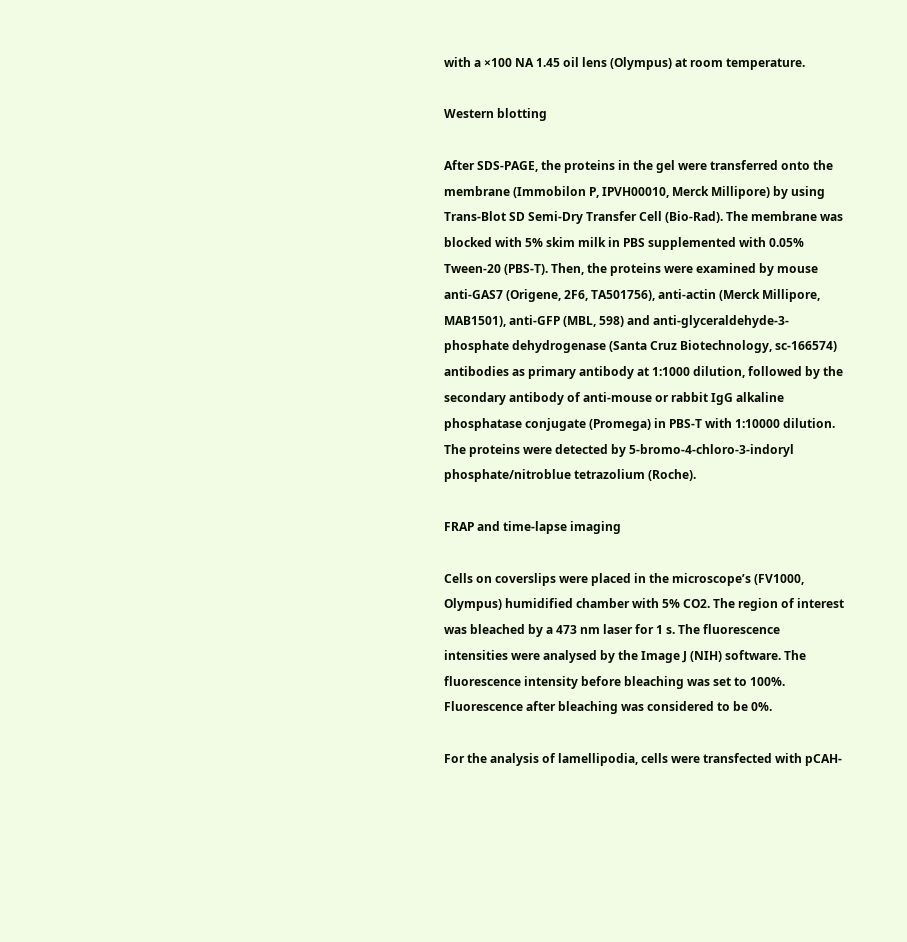with a ×100 NA 1.45 oil lens (Olympus) at room temperature.

Western blotting

After SDS-PAGE, the proteins in the gel were transferred onto the membrane (Immobilon P, IPVH00010, Merck Millipore) by using Trans-Blot SD Semi-Dry Transfer Cell (Bio-Rad). The membrane was blocked with 5% skim milk in PBS supplemented with 0.05% Tween-20 (PBS-T). Then, the proteins were examined by mouse anti-GAS7 (Origene, 2F6, TA501756), anti-actin (Merck Millipore, MAB1501), anti-GFP (MBL, 598) and anti-glyceraldehyde-3-phosphate dehydrogenase (Santa Cruz Biotechnology, sc-166574) antibodies as primary antibody at 1:1000 dilution, followed by the secondary antibody of anti-mouse or rabbit IgG alkaline phosphatase conjugate (Promega) in PBS-T with 1:10000 dilution. The proteins were detected by 5-bromo-4-chloro-3-indoryl phosphate/nitroblue tetrazolium (Roche).

FRAP and time-lapse imaging

Cells on coverslips were placed in the microscope’s (FV1000, Olympus) humidified chamber with 5% CO2. The region of interest was bleached by a 473 nm laser for 1 s. The fluorescence intensities were analysed by the Image J (NIH) software. The fluorescence intensity before bleaching was set to 100%. Fluorescence after bleaching was considered to be 0%.

For the analysis of lamellipodia, cells were transfected with pCAH-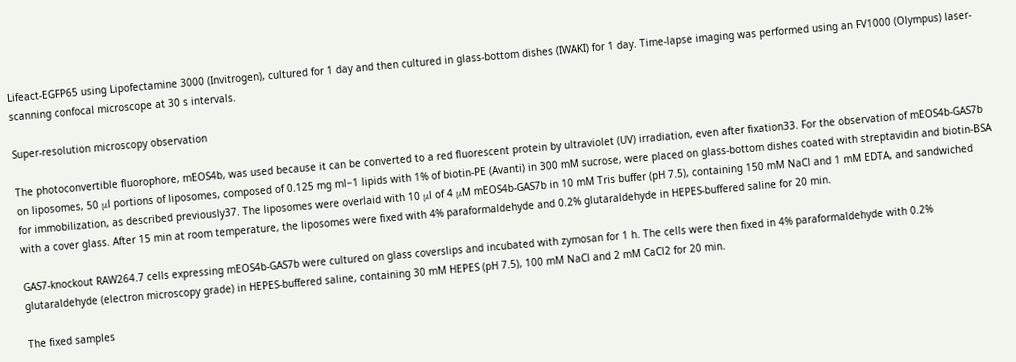Lifeact-EGFP65 using Lipofectamine 3000 (Invitrogen), cultured for 1 day and then cultured in glass-bottom dishes (IWAKI) for 1 day. Time-lapse imaging was performed using an FV1000 (Olympus) laser-scanning confocal microscope at 30 s intervals.

Super-resolution microscopy observation

The photoconvertible fluorophore, mEOS4b, was used because it can be converted to a red fluorescent protein by ultraviolet (UV) irradiation, even after fixation33. For the observation of mEOS4b-GAS7b on liposomes, 50 μl portions of liposomes, composed of 0.125 mg ml−1 lipids with 1% of biotin-PE (Avanti) in 300 mM sucrose, were placed on glass-bottom dishes coated with streptavidin and biotin-BSA for immobilization, as described previously37. The liposomes were overlaid with 10 μl of 4 μM mEOS4b-GAS7b in 10 mM Tris buffer (pH 7.5), containing 150 mM NaCl and 1 mM EDTA, and sandwiched with a cover glass. After 15 min at room temperature, the liposomes were fixed with 4% paraformaldehyde and 0.2% glutaraldehyde in HEPES-buffered saline for 20 min.

GAS7-knockout RAW264.7 cells expressing mEOS4b-GAS7b were cultured on glass coverslips and incubated with zymosan for 1 h. The cells were then fixed in 4% paraformaldehyde with 0.2% glutaraldehyde (electron microscopy grade) in HEPES-buffered saline, containing 30 mM HEPES (pH 7.5), 100 mM NaCl and 2 mM CaCl2 for 20 min.

The fixed samples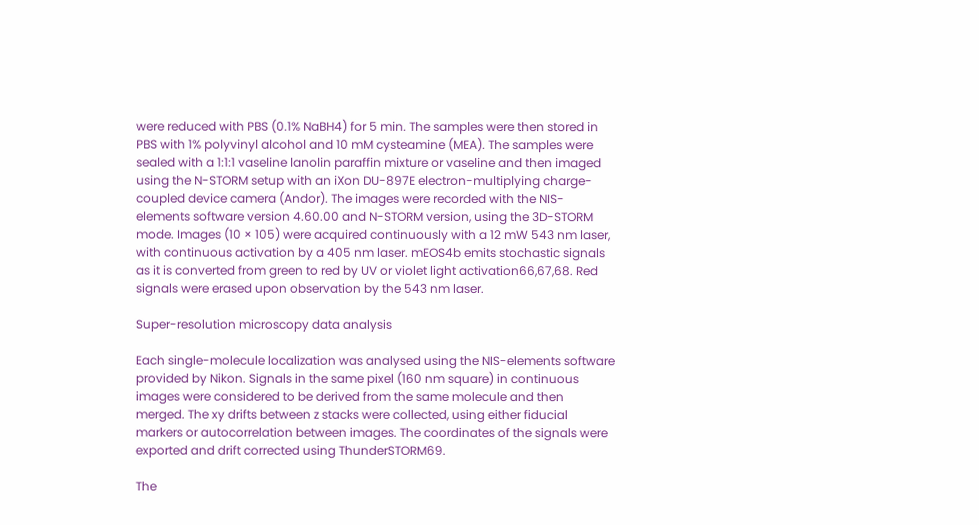were reduced with PBS (0.1% NaBH4) for 5 min. The samples were then stored in PBS with 1% polyvinyl alcohol and 10 mM cysteamine (MEA). The samples were sealed with a 1:1:1 vaseline lanolin paraffin mixture or vaseline and then imaged using the N-STORM setup with an iXon DU-897E electron-multiplying charge-coupled device camera (Andor). The images were recorded with the NIS-elements software version 4.60.00 and N-STORM version, using the 3D-STORM mode. Images (10 × 105) were acquired continuously with a 12 mW 543 nm laser, with continuous activation by a 405 nm laser. mEOS4b emits stochastic signals as it is converted from green to red by UV or violet light activation66,67,68. Red signals were erased upon observation by the 543 nm laser.

Super-resolution microscopy data analysis

Each single-molecule localization was analysed using the NIS-elements software provided by Nikon. Signals in the same pixel (160 nm square) in continuous images were considered to be derived from the same molecule and then merged. The xy drifts between z stacks were collected, using either fiducial markers or autocorrelation between images. The coordinates of the signals were exported and drift corrected using ThunderSTORM69.

The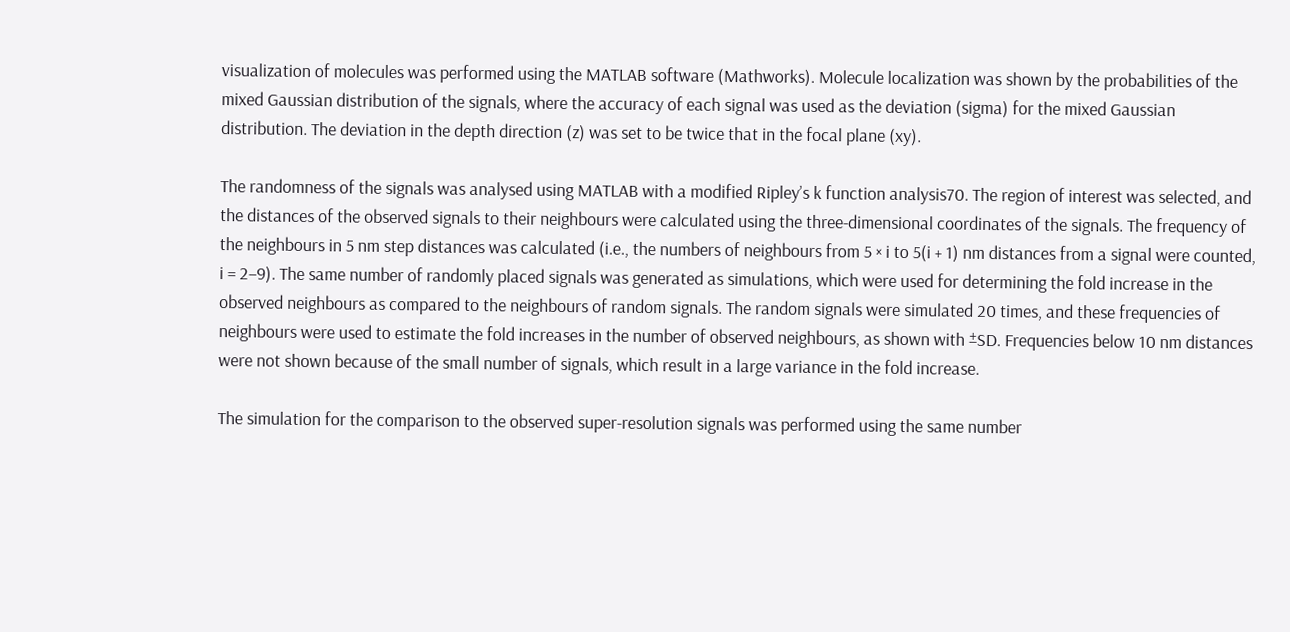visualization of molecules was performed using the MATLAB software (Mathworks). Molecule localization was shown by the probabilities of the mixed Gaussian distribution of the signals, where the accuracy of each signal was used as the deviation (sigma) for the mixed Gaussian distribution. The deviation in the depth direction (z) was set to be twice that in the focal plane (xy).

The randomness of the signals was analysed using MATLAB with a modified Ripley’s k function analysis70. The region of interest was selected, and the distances of the observed signals to their neighbours were calculated using the three-dimensional coordinates of the signals. The frequency of the neighbours in 5 nm step distances was calculated (i.e., the numbers of neighbours from 5 × i to 5(i + 1) nm distances from a signal were counted, i = 2–9). The same number of randomly placed signals was generated as simulations, which were used for determining the fold increase in the observed neighbours as compared to the neighbours of random signals. The random signals were simulated 20 times, and these frequencies of neighbours were used to estimate the fold increases in the number of observed neighbours, as shown with ±SD. Frequencies below 10 nm distances were not shown because of the small number of signals, which result in a large variance in the fold increase.

The simulation for the comparison to the observed super-resolution signals was performed using the same number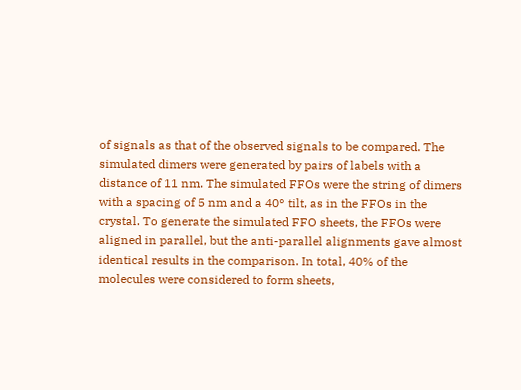of signals as that of the observed signals to be compared. The simulated dimers were generated by pairs of labels with a distance of 11 nm. The simulated FFOs were the string of dimers with a spacing of 5 nm and a 40° tilt, as in the FFOs in the crystal. To generate the simulated FFO sheets, the FFOs were aligned in parallel, but the anti-parallel alignments gave almost identical results in the comparison. In total, 40% of the molecules were considered to form sheets,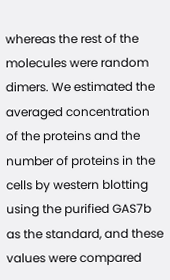whereas the rest of the molecules were random dimers. We estimated the averaged concentration of the proteins and the number of proteins in the cells by western blotting using the purified GAS7b as the standard, and these values were compared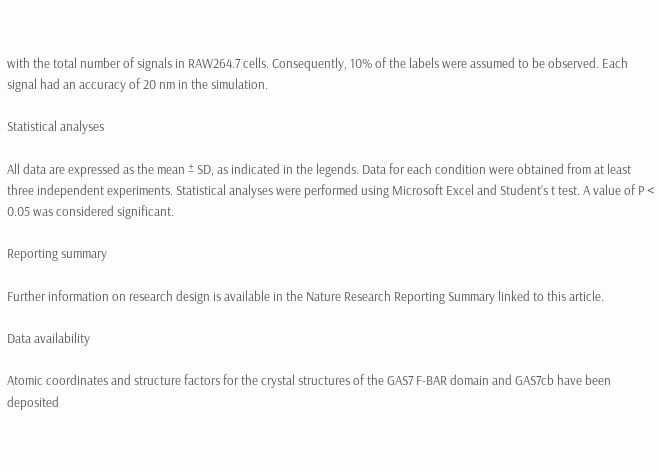with the total number of signals in RAW264.7 cells. Consequently, 10% of the labels were assumed to be observed. Each signal had an accuracy of 20 nm in the simulation.

Statistical analyses

All data are expressed as the mean ± SD, as indicated in the legends. Data for each condition were obtained from at least three independent experiments. Statistical analyses were performed using Microsoft Excel and Student’s t test. A value of P < 0.05 was considered significant.

Reporting summary

Further information on research design is available in the Nature Research Reporting Summary linked to this article.

Data availability

Atomic coordinates and structure factors for the crystal structures of the GAS7 F-BAR domain and GAS7cb have been deposited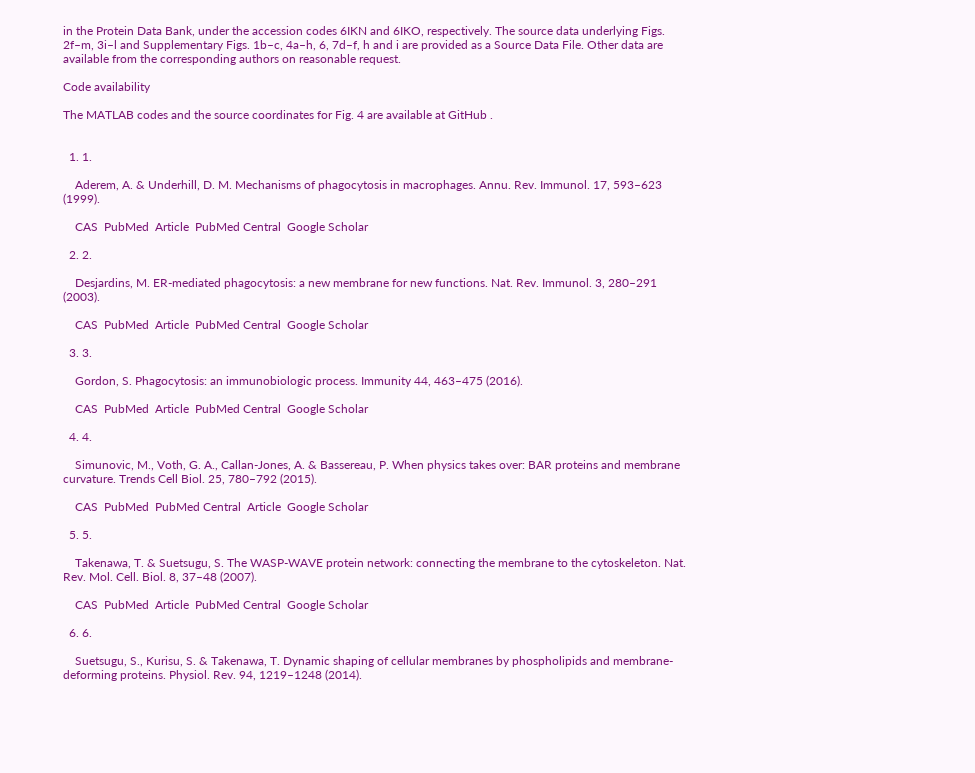in the Protein Data Bank, under the accession codes 6IKN and 6IKO, respectively. The source data underlying Figs. 2f–m, 3i–l and Supplementary Figs. 1b–c, 4a–h, 6, 7d–f, h and i are provided as a Source Data File. Other data are available from the corresponding authors on reasonable request.

Code availability

The MATLAB codes and the source coordinates for Fig. 4 are available at GitHub .


  1. 1.

    Aderem, A. & Underhill, D. M. Mechanisms of phagocytosis in macrophages. Annu. Rev. Immunol. 17, 593–623 (1999).

    CAS  PubMed  Article  PubMed Central  Google Scholar

  2. 2.

    Desjardins, M. ER-mediated phagocytosis: a new membrane for new functions. Nat. Rev. Immunol. 3, 280–291 (2003).

    CAS  PubMed  Article  PubMed Central  Google Scholar

  3. 3.

    Gordon, S. Phagocytosis: an immunobiologic process. Immunity 44, 463–475 (2016).

    CAS  PubMed  Article  PubMed Central  Google Scholar

  4. 4.

    Simunovic, M., Voth, G. A., Callan-Jones, A. & Bassereau, P. When physics takes over: BAR proteins and membrane curvature. Trends Cell Biol. 25, 780–792 (2015).

    CAS  PubMed  PubMed Central  Article  Google Scholar

  5. 5.

    Takenawa, T. & Suetsugu, S. The WASP-WAVE protein network: connecting the membrane to the cytoskeleton. Nat. Rev. Mol. Cell. Biol. 8, 37–48 (2007).

    CAS  PubMed  Article  PubMed Central  Google Scholar

  6. 6.

    Suetsugu, S., Kurisu, S. & Takenawa, T. Dynamic shaping of cellular membranes by phospholipids and membrane-deforming proteins. Physiol. Rev. 94, 1219–1248 (2014).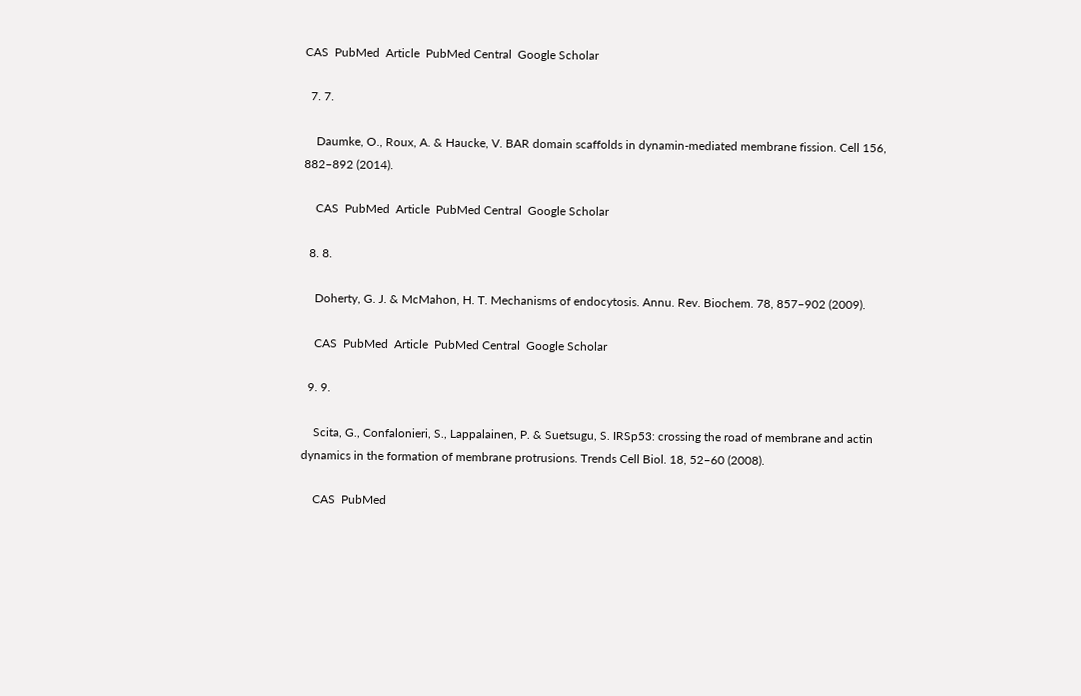CAS  PubMed  Article  PubMed Central  Google Scholar

  7. 7.

    Daumke, O., Roux, A. & Haucke, V. BAR domain scaffolds in dynamin-mediated membrane fission. Cell 156, 882–892 (2014).

    CAS  PubMed  Article  PubMed Central  Google Scholar

  8. 8.

    Doherty, G. J. & McMahon, H. T. Mechanisms of endocytosis. Annu. Rev. Biochem. 78, 857–902 (2009).

    CAS  PubMed  Article  PubMed Central  Google Scholar

  9. 9.

    Scita, G., Confalonieri, S., Lappalainen, P. & Suetsugu, S. IRSp53: crossing the road of membrane and actin dynamics in the formation of membrane protrusions. Trends Cell Biol. 18, 52–60 (2008).

    CAS  PubMed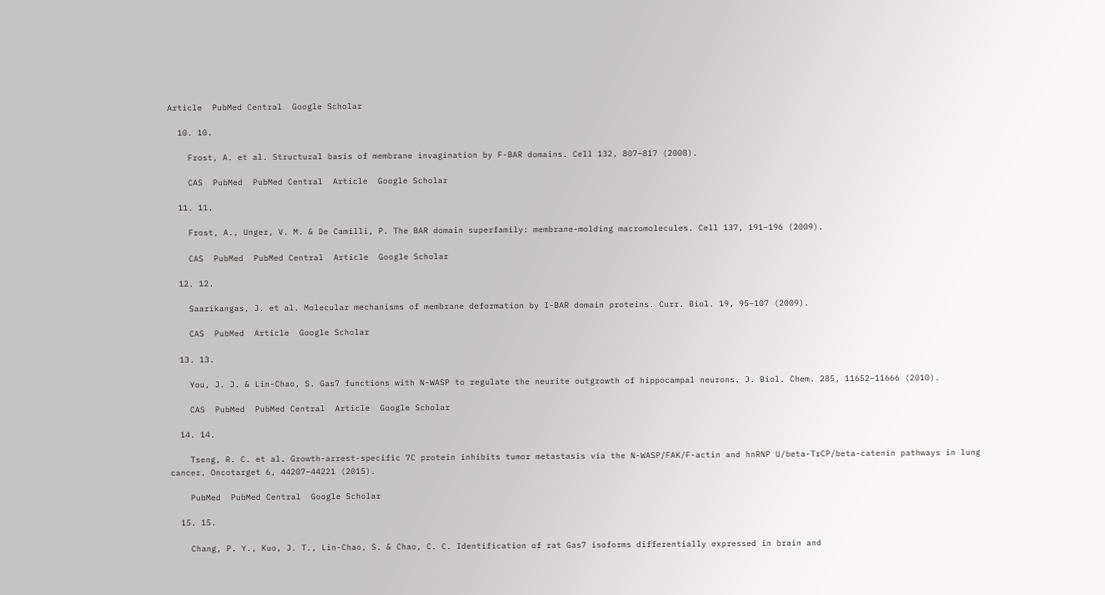Article  PubMed Central  Google Scholar

  10. 10.

    Frost, A. et al. Structural basis of membrane invagination by F-BAR domains. Cell 132, 807–817 (2008).

    CAS  PubMed  PubMed Central  Article  Google Scholar

  11. 11.

    Frost, A., Unger, V. M. & De Camilli, P. The BAR domain superfamily: membrane-molding macromolecules. Cell 137, 191–196 (2009).

    CAS  PubMed  PubMed Central  Article  Google Scholar

  12. 12.

    Saarikangas, J. et al. Molecular mechanisms of membrane deformation by I-BAR domain proteins. Curr. Biol. 19, 95–107 (2009).

    CAS  PubMed  Article  Google Scholar

  13. 13.

    You, J. J. & Lin-Chao, S. Gas7 functions with N-WASP to regulate the neurite outgrowth of hippocampal neurons. J. Biol. Chem. 285, 11652–11666 (2010).

    CAS  PubMed  PubMed Central  Article  Google Scholar

  14. 14.

    Tseng, R. C. et al. Growth-arrest-specific 7C protein inhibits tumor metastasis via the N-WASP/FAK/F-actin and hnRNP U/beta-TrCP/beta-catenin pathways in lung cancer. Oncotarget 6, 44207–44221 (2015).

    PubMed  PubMed Central  Google Scholar

  15. 15.

    Chang, P. Y., Kuo, J. T., Lin-Chao, S. & Chao, C. C. Identification of rat Gas7 isoforms differentially expressed in brain and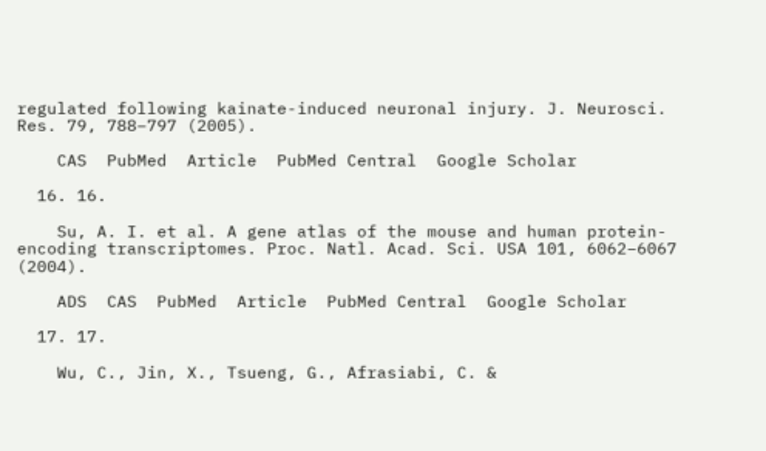regulated following kainate-induced neuronal injury. J. Neurosci. Res. 79, 788–797 (2005).

    CAS  PubMed  Article  PubMed Central  Google Scholar

  16. 16.

    Su, A. I. et al. A gene atlas of the mouse and human protein-encoding transcriptomes. Proc. Natl. Acad. Sci. USA 101, 6062–6067 (2004).

    ADS  CAS  PubMed  Article  PubMed Central  Google Scholar

  17. 17.

    Wu, C., Jin, X., Tsueng, G., Afrasiabi, C. &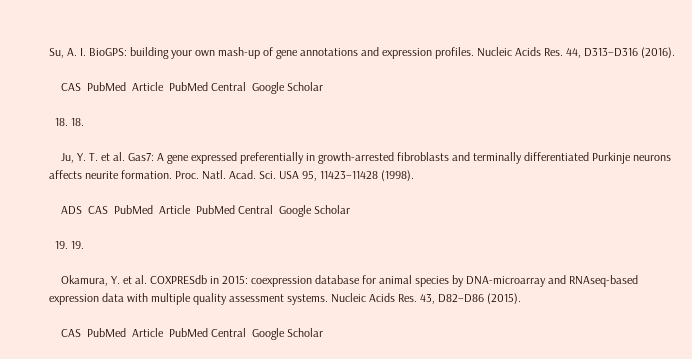Su, A. I. BioGPS: building your own mash-up of gene annotations and expression profiles. Nucleic Acids Res. 44, D313–D316 (2016).

    CAS  PubMed  Article  PubMed Central  Google Scholar

  18. 18.

    Ju, Y. T. et al. Gas7: A gene expressed preferentially in growth-arrested fibroblasts and terminally differentiated Purkinje neurons affects neurite formation. Proc. Natl. Acad. Sci. USA 95, 11423–11428 (1998).

    ADS  CAS  PubMed  Article  PubMed Central  Google Scholar

  19. 19.

    Okamura, Y. et al. COXPRESdb in 2015: coexpression database for animal species by DNA-microarray and RNAseq-based expression data with multiple quality assessment systems. Nucleic Acids Res. 43, D82–D86 (2015).

    CAS  PubMed  Article  PubMed Central  Google Scholar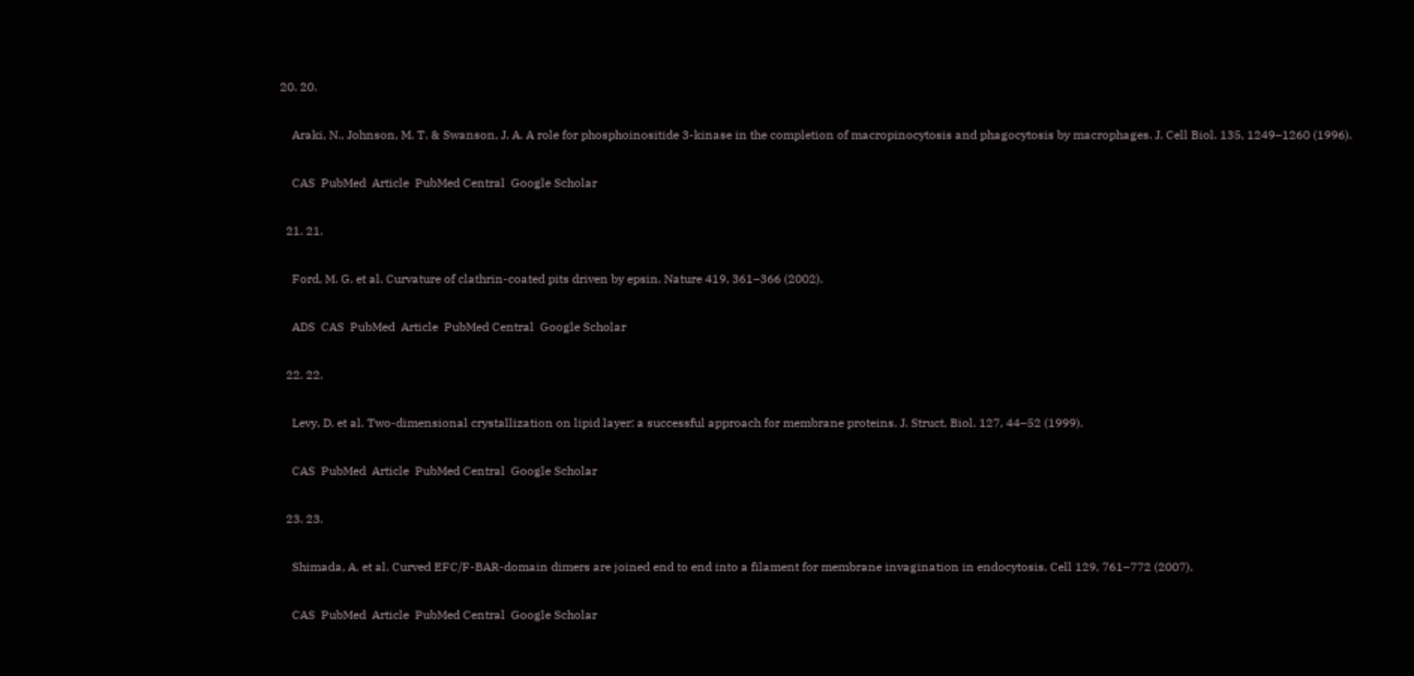20. 20.

    Araki, N., Johnson, M. T. & Swanson, J. A. A role for phosphoinositide 3-kinase in the completion of macropinocytosis and phagocytosis by macrophages. J. Cell Biol. 135, 1249–1260 (1996).

    CAS  PubMed  Article  PubMed Central  Google Scholar

  21. 21.

    Ford, M. G. et al. Curvature of clathrin-coated pits driven by epsin. Nature 419, 361–366 (2002).

    ADS  CAS  PubMed  Article  PubMed Central  Google Scholar

  22. 22.

    Levy, D. et al. Two-dimensional crystallization on lipid layer: a successful approach for membrane proteins. J. Struct. Biol. 127, 44–52 (1999).

    CAS  PubMed  Article  PubMed Central  Google Scholar

  23. 23.

    Shimada, A. et al. Curved EFC/F-BAR-domain dimers are joined end to end into a filament for membrane invagination in endocytosis. Cell 129, 761–772 (2007).

    CAS  PubMed  Article  PubMed Central  Google Scholar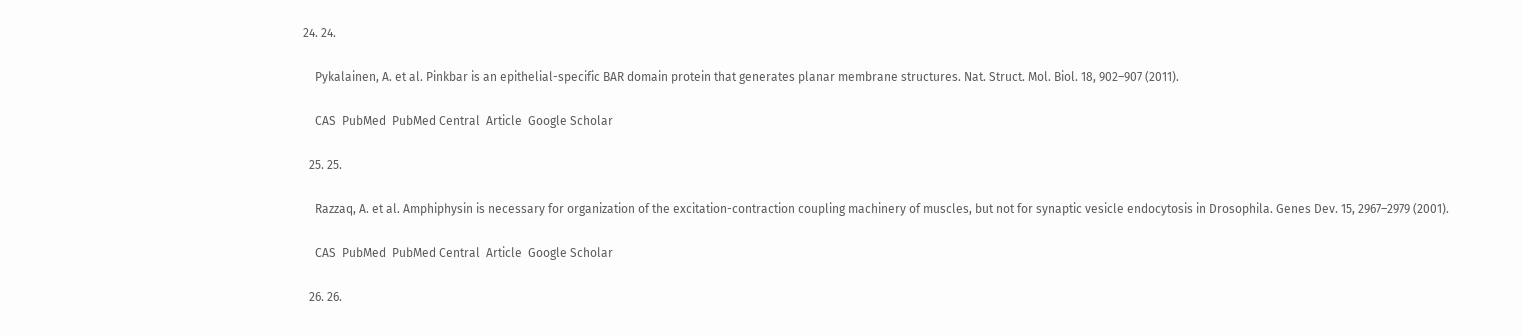24. 24.

    Pykalainen, A. et al. Pinkbar is an epithelial-specific BAR domain protein that generates planar membrane structures. Nat. Struct. Mol. Biol. 18, 902–907 (2011).

    CAS  PubMed  PubMed Central  Article  Google Scholar

  25. 25.

    Razzaq, A. et al. Amphiphysin is necessary for organization of the excitation-contraction coupling machinery of muscles, but not for synaptic vesicle endocytosis in Drosophila. Genes Dev. 15, 2967–2979 (2001).

    CAS  PubMed  PubMed Central  Article  Google Scholar

  26. 26.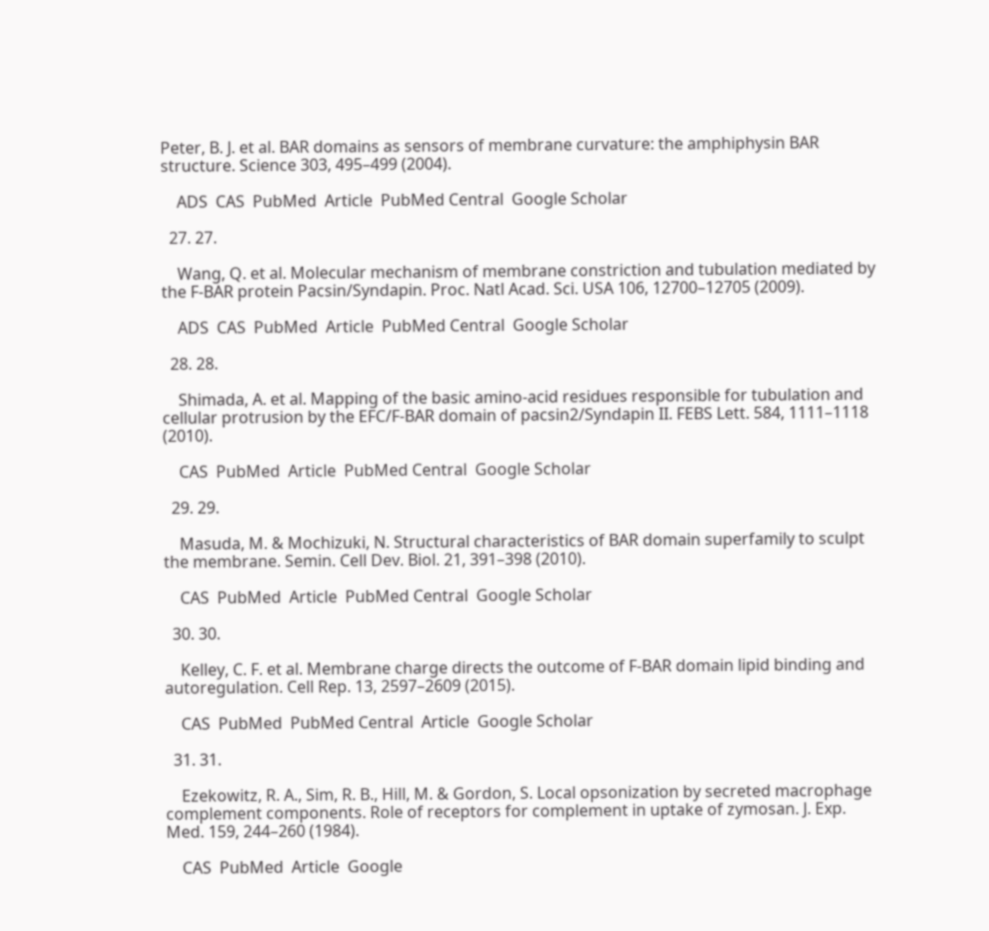Peter, B. J. et al. BAR domains as sensors of membrane curvature: the amphiphysin BAR structure. Science 303, 495–499 (2004).

    ADS  CAS  PubMed  Article  PubMed Central  Google Scholar

  27. 27.

    Wang, Q. et al. Molecular mechanism of membrane constriction and tubulation mediated by the F-BAR protein Pacsin/Syndapin. Proc. Natl Acad. Sci. USA 106, 12700–12705 (2009).

    ADS  CAS  PubMed  Article  PubMed Central  Google Scholar

  28. 28.

    Shimada, A. et al. Mapping of the basic amino-acid residues responsible for tubulation and cellular protrusion by the EFC/F-BAR domain of pacsin2/Syndapin II. FEBS Lett. 584, 1111–1118 (2010).

    CAS  PubMed  Article  PubMed Central  Google Scholar

  29. 29.

    Masuda, M. & Mochizuki, N. Structural characteristics of BAR domain superfamily to sculpt the membrane. Semin. Cell Dev. Biol. 21, 391–398 (2010).

    CAS  PubMed  Article  PubMed Central  Google Scholar

  30. 30.

    Kelley, C. F. et al. Membrane charge directs the outcome of F-BAR domain lipid binding and autoregulation. Cell Rep. 13, 2597–2609 (2015).

    CAS  PubMed  PubMed Central  Article  Google Scholar

  31. 31.

    Ezekowitz, R. A., Sim, R. B., Hill, M. & Gordon, S. Local opsonization by secreted macrophage complement components. Role of receptors for complement in uptake of zymosan. J. Exp. Med. 159, 244–260 (1984).

    CAS  PubMed  Article  Google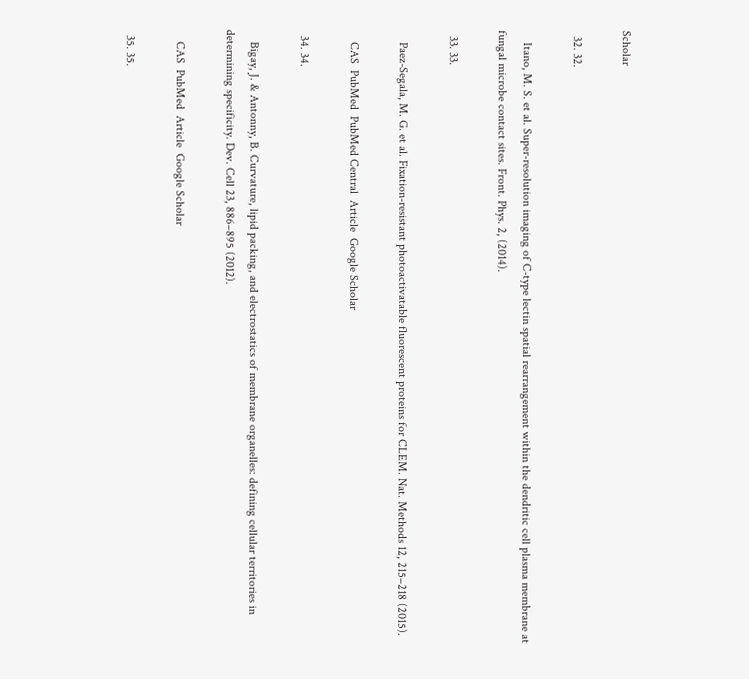Scholar

  32. 32.

    Itano, M. S. et al. Super-resolution imaging of C-type lectin spatial rearrangement within the dendritic cell plasma membrane at fungal microbe contact sites. Front. Phys. 2, (2014).

  33. 33.

    Paez-Segala, M. G. et al. Fixation-resistant photoactivatable fluorescent proteins for CLEM. Nat. Methods 12, 215–218 (2015).

    CAS  PubMed  PubMed Central  Article  Google Scholar

  34. 34.

    Bigay, J. & Antonny, B. Curvature, lipid packing, and electrostatics of membrane organelles: defining cellular territories in determining specificity. Dev. Cell 23, 886–895 (2012).

    CAS  PubMed  Article  Google Scholar

  35. 35.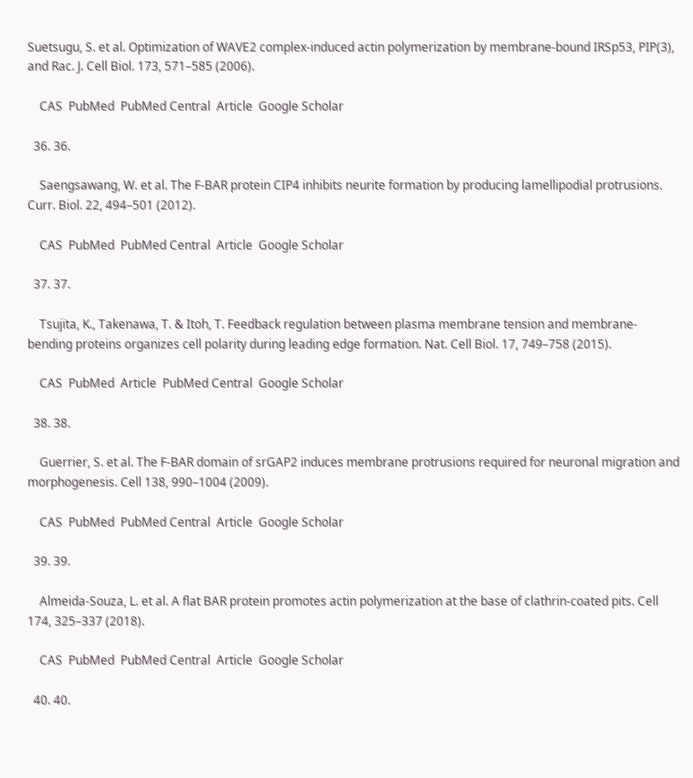Suetsugu, S. et al. Optimization of WAVE2 complex-induced actin polymerization by membrane-bound IRSp53, PIP(3), and Rac. J. Cell Biol. 173, 571–585 (2006).

    CAS  PubMed  PubMed Central  Article  Google Scholar

  36. 36.

    Saengsawang, W. et al. The F-BAR protein CIP4 inhibits neurite formation by producing lamellipodial protrusions. Curr. Biol. 22, 494–501 (2012).

    CAS  PubMed  PubMed Central  Article  Google Scholar

  37. 37.

    Tsujita, K., Takenawa, T. & Itoh, T. Feedback regulation between plasma membrane tension and membrane-bending proteins organizes cell polarity during leading edge formation. Nat. Cell Biol. 17, 749–758 (2015).

    CAS  PubMed  Article  PubMed Central  Google Scholar

  38. 38.

    Guerrier, S. et al. The F-BAR domain of srGAP2 induces membrane protrusions required for neuronal migration and morphogenesis. Cell 138, 990–1004 (2009).

    CAS  PubMed  PubMed Central  Article  Google Scholar

  39. 39.

    Almeida-Souza, L. et al. A flat BAR protein promotes actin polymerization at the base of clathrin-coated pits. Cell 174, 325–337 (2018).

    CAS  PubMed  PubMed Central  Article  Google Scholar

  40. 40.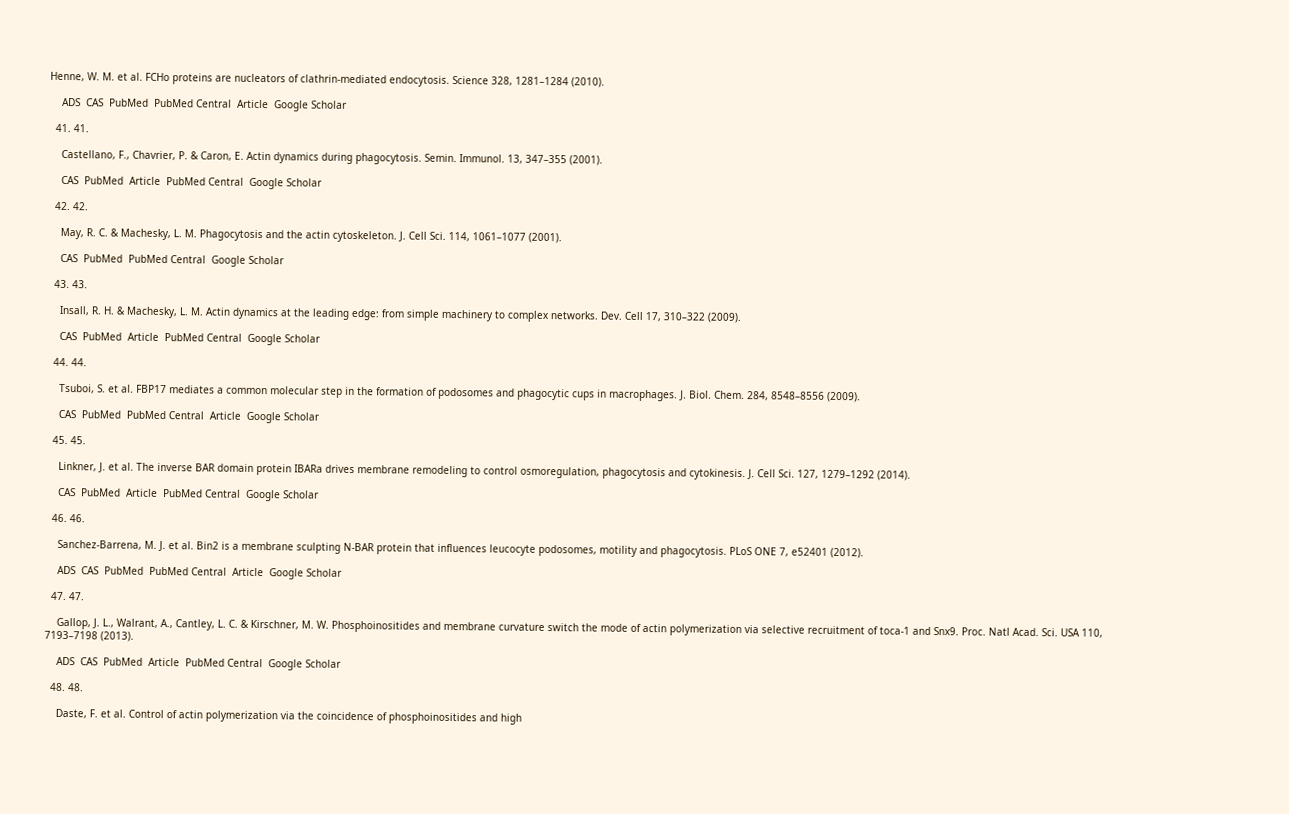Henne, W. M. et al. FCHo proteins are nucleators of clathrin-mediated endocytosis. Science 328, 1281–1284 (2010).

    ADS  CAS  PubMed  PubMed Central  Article  Google Scholar

  41. 41.

    Castellano, F., Chavrier, P. & Caron, E. Actin dynamics during phagocytosis. Semin. Immunol. 13, 347–355 (2001).

    CAS  PubMed  Article  PubMed Central  Google Scholar

  42. 42.

    May, R. C. & Machesky, L. M. Phagocytosis and the actin cytoskeleton. J. Cell Sci. 114, 1061–1077 (2001).

    CAS  PubMed  PubMed Central  Google Scholar

  43. 43.

    Insall, R. H. & Machesky, L. M. Actin dynamics at the leading edge: from simple machinery to complex networks. Dev. Cell 17, 310–322 (2009).

    CAS  PubMed  Article  PubMed Central  Google Scholar

  44. 44.

    Tsuboi, S. et al. FBP17 mediates a common molecular step in the formation of podosomes and phagocytic cups in macrophages. J. Biol. Chem. 284, 8548–8556 (2009).

    CAS  PubMed  PubMed Central  Article  Google Scholar

  45. 45.

    Linkner, J. et al. The inverse BAR domain protein IBARa drives membrane remodeling to control osmoregulation, phagocytosis and cytokinesis. J. Cell Sci. 127, 1279–1292 (2014).

    CAS  PubMed  Article  PubMed Central  Google Scholar

  46. 46.

    Sanchez-Barrena, M. J. et al. Bin2 is a membrane sculpting N-BAR protein that influences leucocyte podosomes, motility and phagocytosis. PLoS ONE 7, e52401 (2012).

    ADS  CAS  PubMed  PubMed Central  Article  Google Scholar

  47. 47.

    Gallop, J. L., Walrant, A., Cantley, L. C. & Kirschner, M. W. Phosphoinositides and membrane curvature switch the mode of actin polymerization via selective recruitment of toca-1 and Snx9. Proc. Natl Acad. Sci. USA 110, 7193–7198 (2013).

    ADS  CAS  PubMed  Article  PubMed Central  Google Scholar

  48. 48.

    Daste, F. et al. Control of actin polymerization via the coincidence of phosphoinositides and high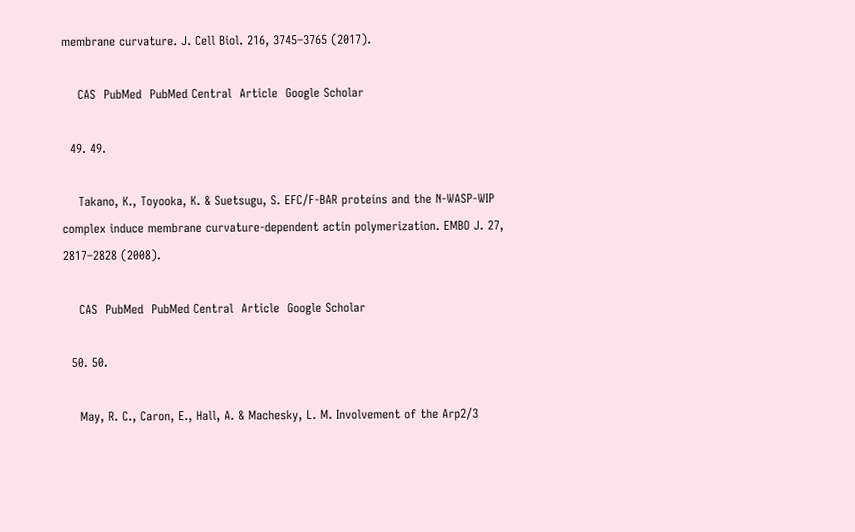membrane curvature. J. Cell Biol. 216, 3745–3765 (2017).

    CAS  PubMed  PubMed Central  Article  Google Scholar

  49. 49.

    Takano, K., Toyooka, K. & Suetsugu, S. EFC/F-BAR proteins and the N-WASP-WIP complex induce membrane curvature-dependent actin polymerization. EMBO J. 27, 2817–2828 (2008).

    CAS  PubMed  PubMed Central  Article  Google Scholar

  50. 50.

    May, R. C., Caron, E., Hall, A. & Machesky, L. M. Involvement of the Arp2/3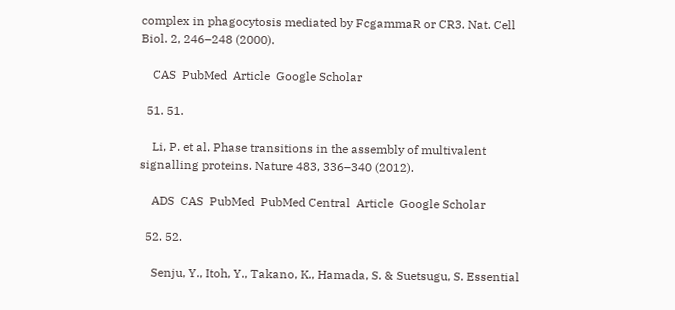complex in phagocytosis mediated by FcgammaR or CR3. Nat. Cell Biol. 2, 246–248 (2000).

    CAS  PubMed  Article  Google Scholar

  51. 51.

    Li, P. et al. Phase transitions in the assembly of multivalent signalling proteins. Nature 483, 336–340 (2012).

    ADS  CAS  PubMed  PubMed Central  Article  Google Scholar

  52. 52.

    Senju, Y., Itoh, Y., Takano, K., Hamada, S. & Suetsugu, S. Essential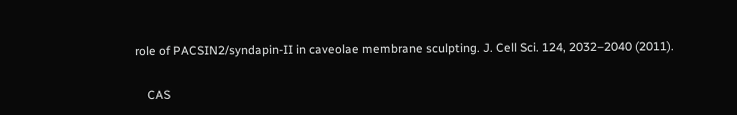role of PACSIN2/syndapin-II in caveolae membrane sculpting. J. Cell Sci. 124, 2032–2040 (2011).

    CAS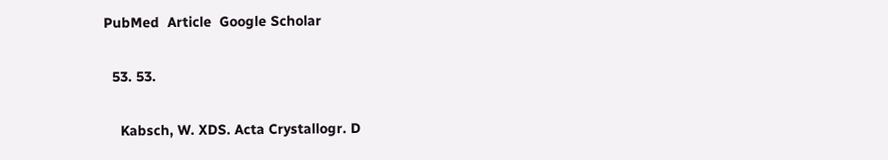PubMed  Article  Google Scholar

  53. 53.

    Kabsch, W. XDS. Acta Crystallogr. D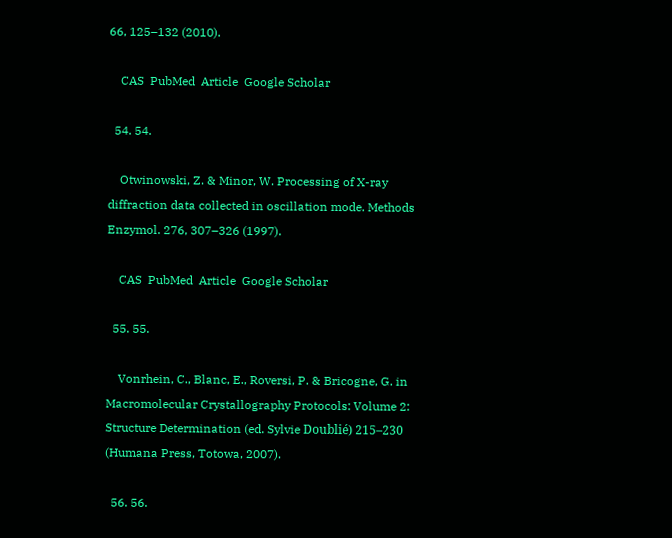66, 125–132 (2010).

    CAS  PubMed  Article  Google Scholar

  54. 54.

    Otwinowski, Z. & Minor, W. Processing of X-ray diffraction data collected in oscillation mode. Methods Enzymol. 276, 307–326 (1997).

    CAS  PubMed  Article  Google Scholar

  55. 55.

    Vonrhein, C., Blanc, E., Roversi, P. & Bricogne, G. in Macromolecular Crystallography Protocols: Volume 2: Structure Determination (ed. Sylvie Doublié) 215–230 (Humana Press, Totowa, 2007).

  56. 56.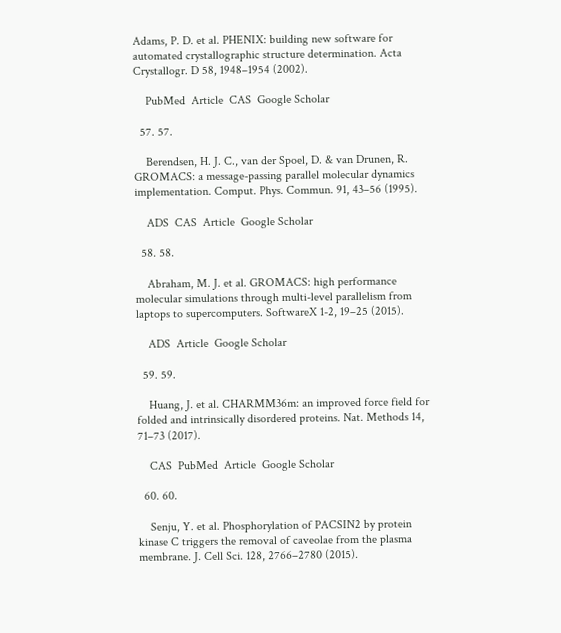Adams, P. D. et al. PHENIX: building new software for automated crystallographic structure determination. Acta Crystallogr. D 58, 1948–1954 (2002).

    PubMed  Article  CAS  Google Scholar

  57. 57.

    Berendsen, H. J. C., van der Spoel, D. & van Drunen, R. GROMACS: a message-passing parallel molecular dynamics implementation. Comput. Phys. Commun. 91, 43–56 (1995).

    ADS  CAS  Article  Google Scholar

  58. 58.

    Abraham, M. J. et al. GROMACS: high performance molecular simulations through multi-level parallelism from laptops to supercomputers. SoftwareX 1-2, 19–25 (2015).

    ADS  Article  Google Scholar

  59. 59.

    Huang, J. et al. CHARMM36m: an improved force field for folded and intrinsically disordered proteins. Nat. Methods 14, 71–73 (2017).

    CAS  PubMed  Article  Google Scholar

  60. 60.

    Senju, Y. et al. Phosphorylation of PACSIN2 by protein kinase C triggers the removal of caveolae from the plasma membrane. J. Cell Sci. 128, 2766–2780 (2015).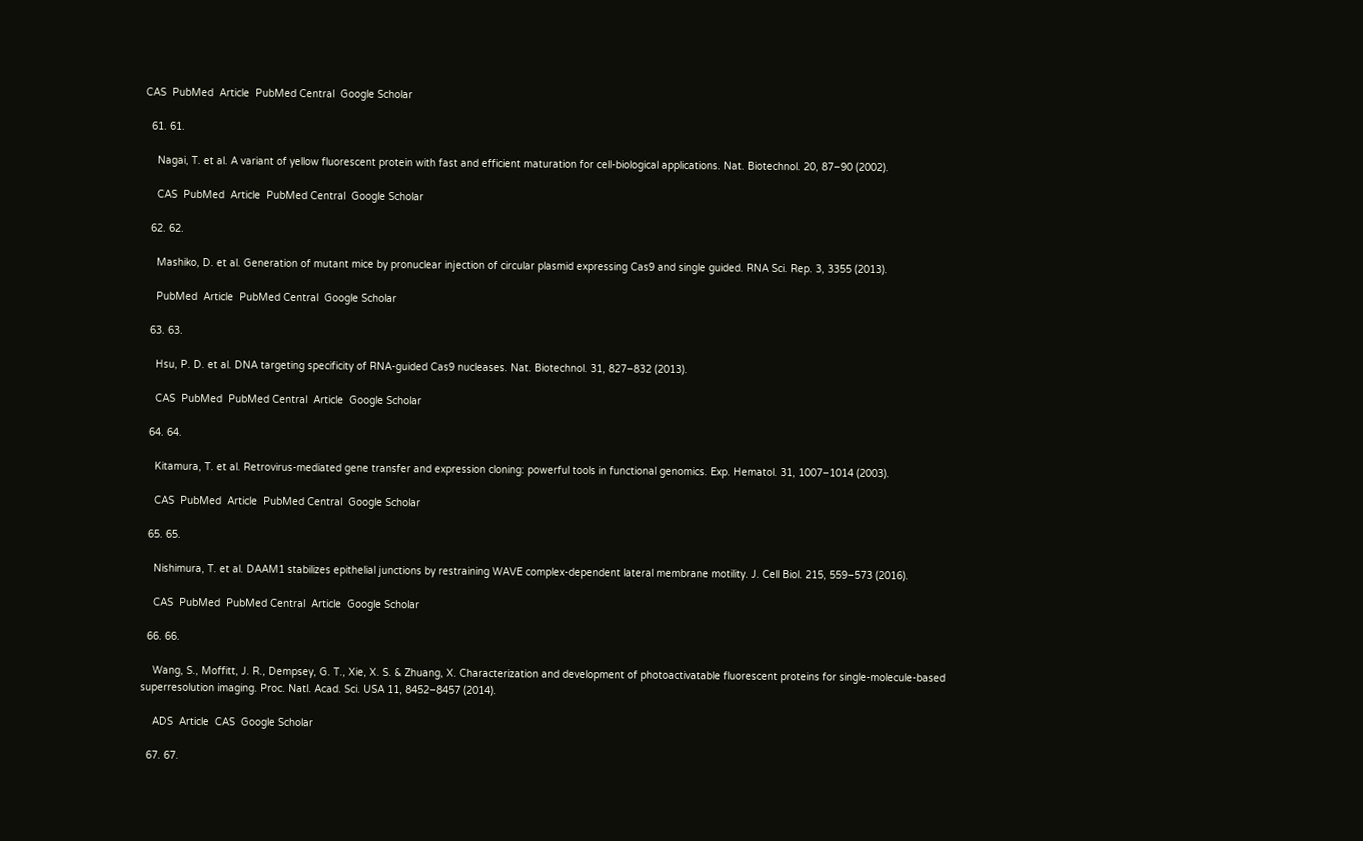CAS  PubMed  Article  PubMed Central  Google Scholar

  61. 61.

    Nagai, T. et al. A variant of yellow fluorescent protein with fast and efficient maturation for cell-biological applications. Nat. Biotechnol. 20, 87–90 (2002).

    CAS  PubMed  Article  PubMed Central  Google Scholar

  62. 62.

    Mashiko, D. et al. Generation of mutant mice by pronuclear injection of circular plasmid expressing Cas9 and single guided. RNA Sci. Rep. 3, 3355 (2013).

    PubMed  Article  PubMed Central  Google Scholar

  63. 63.

    Hsu, P. D. et al. DNA targeting specificity of RNA-guided Cas9 nucleases. Nat. Biotechnol. 31, 827–832 (2013).

    CAS  PubMed  PubMed Central  Article  Google Scholar

  64. 64.

    Kitamura, T. et al. Retrovirus-mediated gene transfer and expression cloning: powerful tools in functional genomics. Exp. Hematol. 31, 1007–1014 (2003).

    CAS  PubMed  Article  PubMed Central  Google Scholar

  65. 65.

    Nishimura, T. et al. DAAM1 stabilizes epithelial junctions by restraining WAVE complex-dependent lateral membrane motility. J. Cell Biol. 215, 559–573 (2016).

    CAS  PubMed  PubMed Central  Article  Google Scholar

  66. 66.

    Wang, S., Moffitt, J. R., Dempsey, G. T., Xie, X. S. & Zhuang, X. Characterization and development of photoactivatable fluorescent proteins for single-molecule-based superresolution imaging. Proc. Natl. Acad. Sci. USA 11, 8452–8457 (2014).

    ADS  Article  CAS  Google Scholar

  67. 67.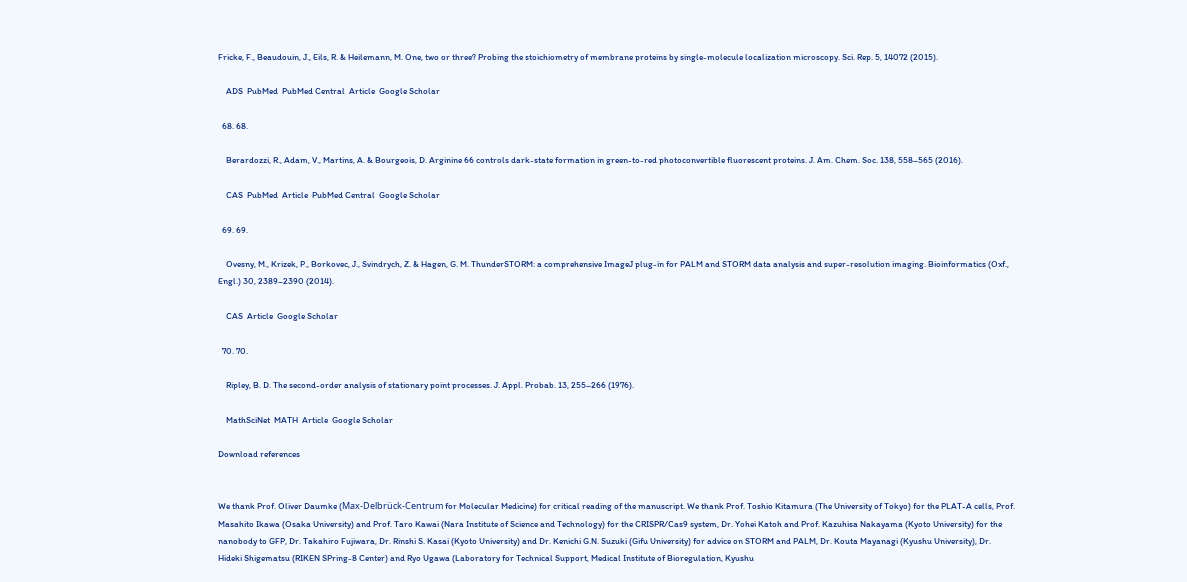Fricke, F., Beaudouin, J., Eils, R. & Heilemann, M. One, two or three? Probing the stoichiometry of membrane proteins by single-molecule localization microscopy. Sci. Rep. 5, 14072 (2015).

    ADS  PubMed  PubMed Central  Article  Google Scholar

  68. 68.

    Berardozzi, R., Adam, V., Martins, A. & Bourgeois, D. Arginine 66 controls dark-state formation in green-to-red photoconvertible fluorescent proteins. J. Am. Chem. Soc. 138, 558–565 (2016).

    CAS  PubMed  Article  PubMed Central  Google Scholar

  69. 69.

    Ovesny, M., Krizek, P., Borkovec, J., Svindrych, Z. & Hagen, G. M. ThunderSTORM: a comprehensive ImageJ plug-in for PALM and STORM data analysis and super-resolution imaging. Bioinformatics (Oxf., Engl.) 30, 2389–2390 (2014).

    CAS  Article  Google Scholar

  70. 70.

    Ripley, B. D. The second-order analysis of stationary point processes. J. Appl. Probab. 13, 255–266 (1976).

    MathSciNet  MATH  Article  Google Scholar

Download references


We thank Prof. Oliver Daumke (Max-Delbrück-Centrum for Molecular Medicine) for critical reading of the manuscript. We thank Prof. Toshio Kitamura (The University of Tokyo) for the PLAT-A cells, Prof. Masahito Ikawa (Osaka University) and Prof. Taro Kawai (Nara Institute of Science and Technology) for the CRISPR/Cas9 system, Dr. Yohei Katoh and Prof. Kazuhisa Nakayama (Kyoto University) for the nanobody to GFP, Dr. Takahiro Fujiwara, Dr. Rinshi S. Kasai (Kyoto University) and Dr. Kenichi G.N. Suzuki (Gifu University) for advice on STORM and PALM, Dr. Kouta Mayanagi (Kyushu University), Dr. Hideki Shigematsu (RIKEN SPring-8 Center) and Ryo Ugawa (Laboratory for Technical Support, Medical Institute of Bioregulation, Kyushu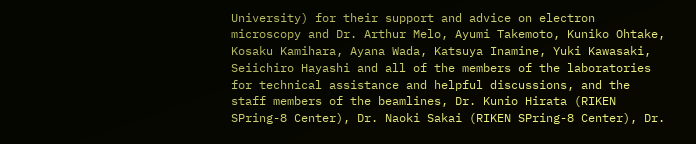University) for their support and advice on electron microscopy and Dr. Arthur Melo, Ayumi Takemoto, Kuniko Ohtake, Kosaku Kamihara, Ayana Wada, Katsuya Inamine, Yuki Kawasaki, Seiichiro Hayashi and all of the members of the laboratories for technical assistance and helpful discussions, and the staff members of the beamlines, Dr. Kunio Hirata (RIKEN SPring-8 Center), Dr. Naoki Sakai (RIKEN SPring-8 Center), Dr.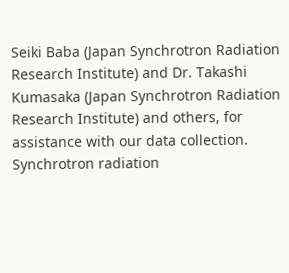Seiki Baba (Japan Synchrotron Radiation Research Institute) and Dr. Takashi Kumasaka (Japan Synchrotron Radiation Research Institute) and others, for assistance with our data collection. Synchrotron radiation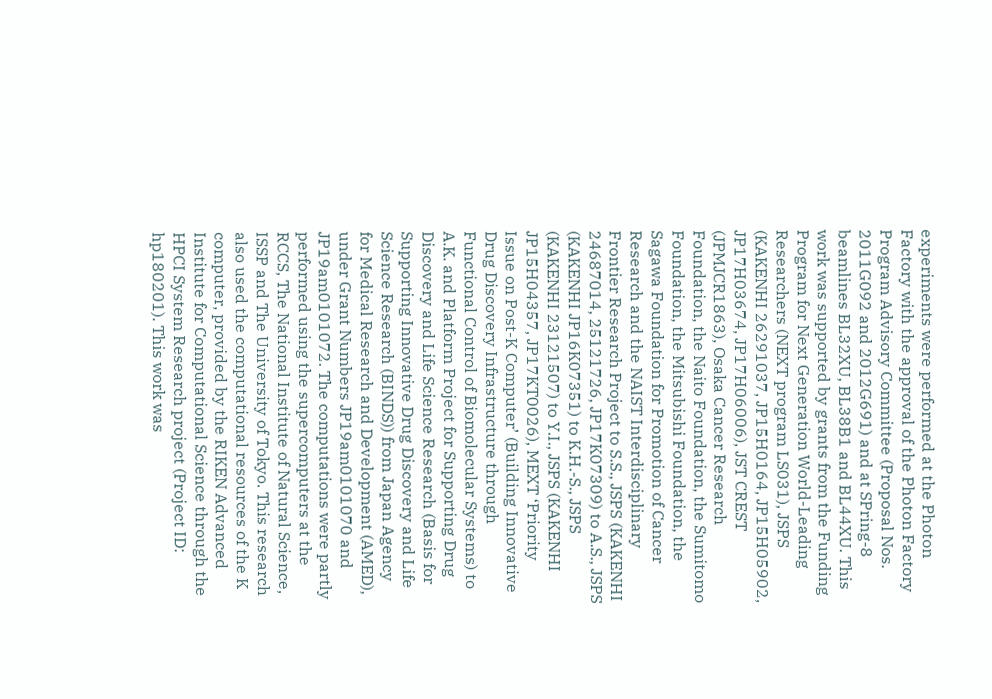experiments were performed at the Photon Factory with the approval of the Photon Factory Program Advisory Committee (Proposal Nos. 2011G092 and 2012G691) and at SPring-8 beamlines BL32XU, BL38B1 and BL44XU. This work was supported by grants from the Funding Program for Next Generation World-Leading Researchers (NEXT program LS031), JSPS (KAKENHI 26291037, JP15H0164, JP15H05902, JP17H03674, JP17H06006), JST CREST (JPMJCR1863), Osaka Cancer Research Foundation, the Naito Foundation, the Sumitomo Foundation, the Mitsubishi Foundation, the Sagawa Foundation for Promotion of Cancer Research and the NAIST Interdisciplinary Frontier Research Project to S.S., JSPS (KAKENHI 24687014, 25121726, JP17K07309) to A.S., JSPS (KAKENHI JP16K07351) to K.H.-S., JSPS (KAKENHI 23121507) to Y.I., JSPS (KAKENHI JP15H04357, JP17KT0026), MEXT ‘Priority Issue on Post-K Computer’ (Building Innovative Drug Discovery Infrastructure through Functional Control of Biomolecular Systems) to A.K. and Platform Project for Supporting Drug Discovery and Life Science Research (Basis for Supporting Innovative Drug Discovery and Life Science Research (BINDS)) from Japan Agency for Medical Research and Development (AMED), under Grant Numbers JP19am0101070 and JP19am0101072. The computations were partly performed using the supercomputers at the RCCS, The National Institute of Natural Science, ISSP and The University of Tokyo. This research also used the computational resources of the K computer, provided by the RIKEN Advanced Institute for Computational Science through the HPCI System Research project (Project ID: hp180201). This work was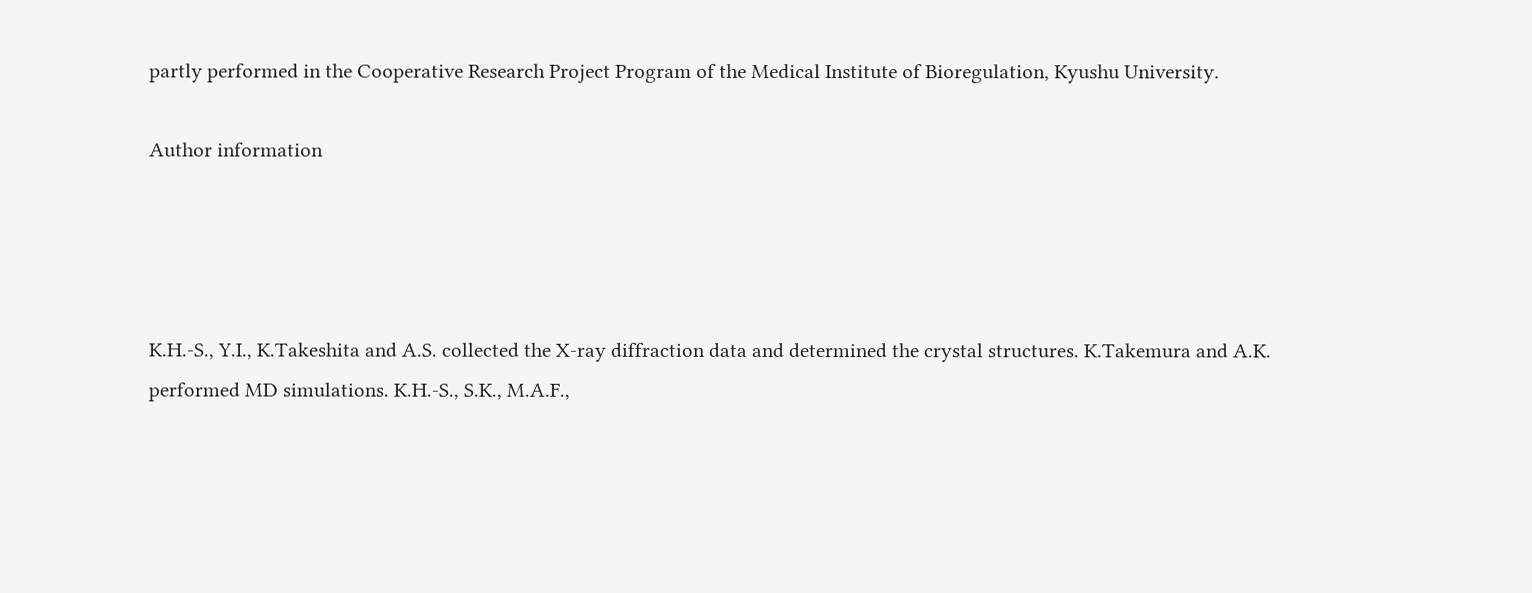partly performed in the Cooperative Research Project Program of the Medical Institute of Bioregulation, Kyushu University.

Author information




K.H.-S., Y.I., K.Takeshita and A.S. collected the X-ray diffraction data and determined the crystal structures. K.Takemura and A.K. performed MD simulations. K.H.-S., S.K., M.A.F.,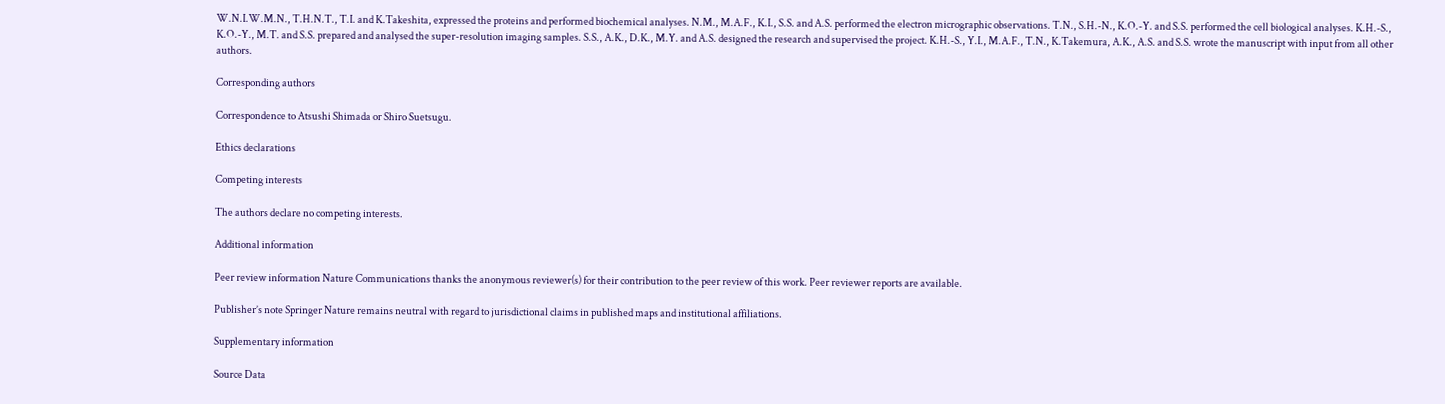W.N.I.W.M.N., T.H.N.T., T.I. and K.Takeshita, expressed the proteins and performed biochemical analyses. N.M., M.A.F., K.I., S.S. and A.S. performed the electron micrographic observations. T.N., S.H.-N., K.O.-Y. and S.S. performed the cell biological analyses. K.H.-S., K.O.-Y., M.T. and S.S. prepared and analysed the super-resolution imaging samples. S.S., A.K., D.K., M.Y. and A.S. designed the research and supervised the project. K.H.-S., Y.I., M.A.F., T.N., K.Takemura, A.K., A.S. and S.S. wrote the manuscript with input from all other authors.

Corresponding authors

Correspondence to Atsushi Shimada or Shiro Suetsugu.

Ethics declarations

Competing interests

The authors declare no competing interests.

Additional information

Peer review information Nature Communications thanks the anonymous reviewer(s) for their contribution to the peer review of this work. Peer reviewer reports are available.

Publisher’s note Springer Nature remains neutral with regard to jurisdictional claims in published maps and institutional affiliations.

Supplementary information

Source Data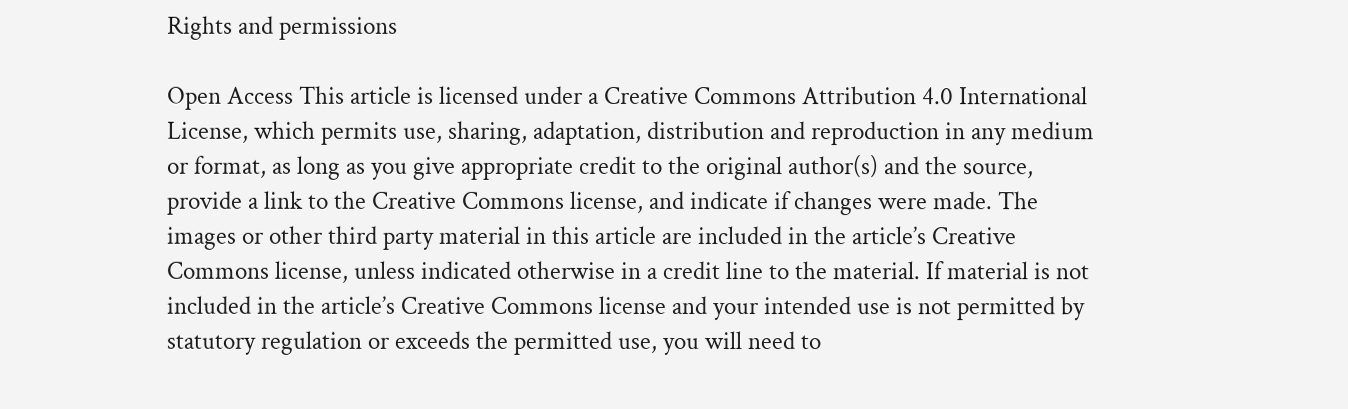Rights and permissions

Open Access This article is licensed under a Creative Commons Attribution 4.0 International License, which permits use, sharing, adaptation, distribution and reproduction in any medium or format, as long as you give appropriate credit to the original author(s) and the source, provide a link to the Creative Commons license, and indicate if changes were made. The images or other third party material in this article are included in the article’s Creative Commons license, unless indicated otherwise in a credit line to the material. If material is not included in the article’s Creative Commons license and your intended use is not permitted by statutory regulation or exceeds the permitted use, you will need to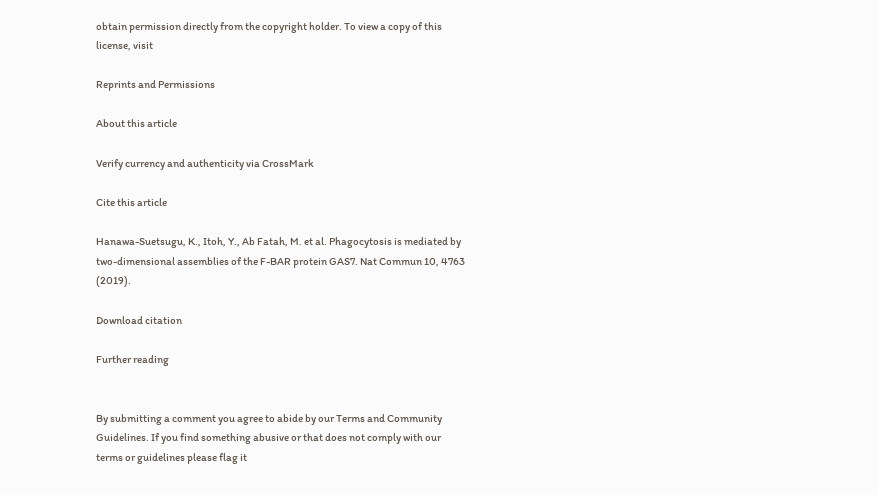obtain permission directly from the copyright holder. To view a copy of this license, visit

Reprints and Permissions

About this article

Verify currency and authenticity via CrossMark

Cite this article

Hanawa-Suetsugu, K., Itoh, Y., Ab Fatah, M. et al. Phagocytosis is mediated by two-dimensional assemblies of the F-BAR protein GAS7. Nat Commun 10, 4763 (2019).

Download citation

Further reading


By submitting a comment you agree to abide by our Terms and Community Guidelines. If you find something abusive or that does not comply with our terms or guidelines please flag it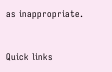as inappropriate.


Quick links